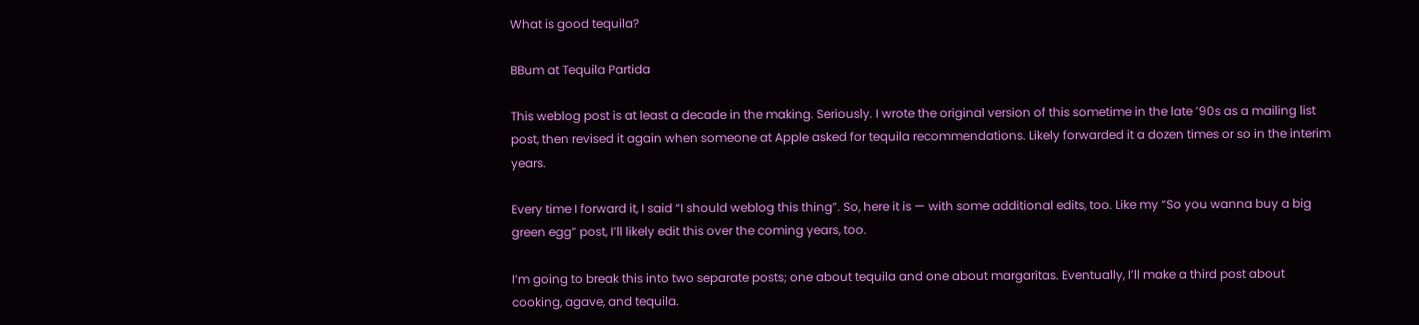What is good tequila?

BBum at Tequila Partida

This weblog post is at least a decade in the making. Seriously. I wrote the original version of this sometime in the late ’90s as a mailing list post, then revised it again when someone at Apple asked for tequila recommendations. Likely forwarded it a dozen times or so in the interim years.

Every time I forward it, I said “I should weblog this thing”. So, here it is — with some additional edits, too. Like my “So you wanna buy a big green egg” post, I’ll likely edit this over the coming years, too.

I’m going to break this into two separate posts; one about tequila and one about margaritas. Eventually, I’ll make a third post about cooking, agave, and tequila.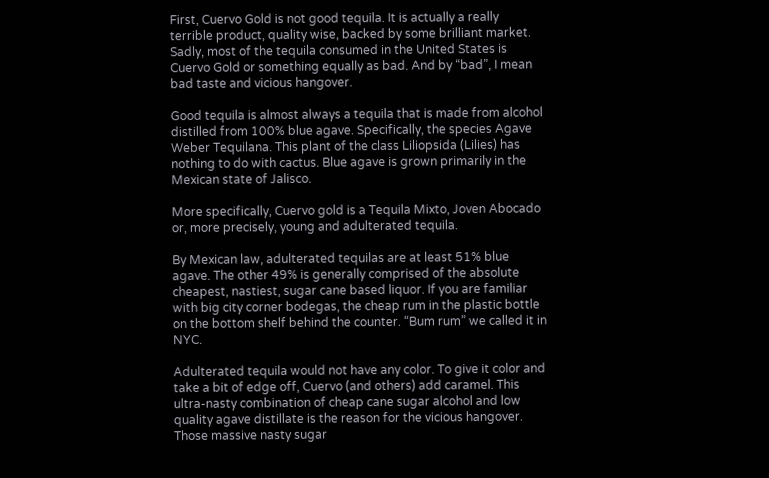First, Cuervo Gold is not good tequila. It is actually a really terrible product, quality wise, backed by some brilliant market. Sadly, most of the tequila consumed in the United States is Cuervo Gold or something equally as bad. And by “bad”, I mean bad taste and vicious hangover.

Good tequila is almost always a tequila that is made from alcohol distilled from 100% blue agave. Specifically, the species Agave Weber Tequilana. This plant of the class Liliopsida (Lilies) has nothing to do with cactus. Blue agave is grown primarily in the Mexican state of Jalisco.

More specifically, Cuervo gold is a Tequila Mixto, Joven Abocado or, more precisely, young and adulterated tequila.

By Mexican law, adulterated tequilas are at least 51% blue agave. The other 49% is generally comprised of the absolute cheapest, nastiest, sugar cane based liquor. If you are familiar with big city corner bodegas, the cheap rum in the plastic bottle on the bottom shelf behind the counter. “Bum rum” we called it in NYC.

Adulterated tequila would not have any color. To give it color and take a bit of edge off, Cuervo (and others) add caramel. This ultra-nasty combination of cheap cane sugar alcohol and low quality agave distillate is the reason for the vicious hangover. Those massive nasty sugar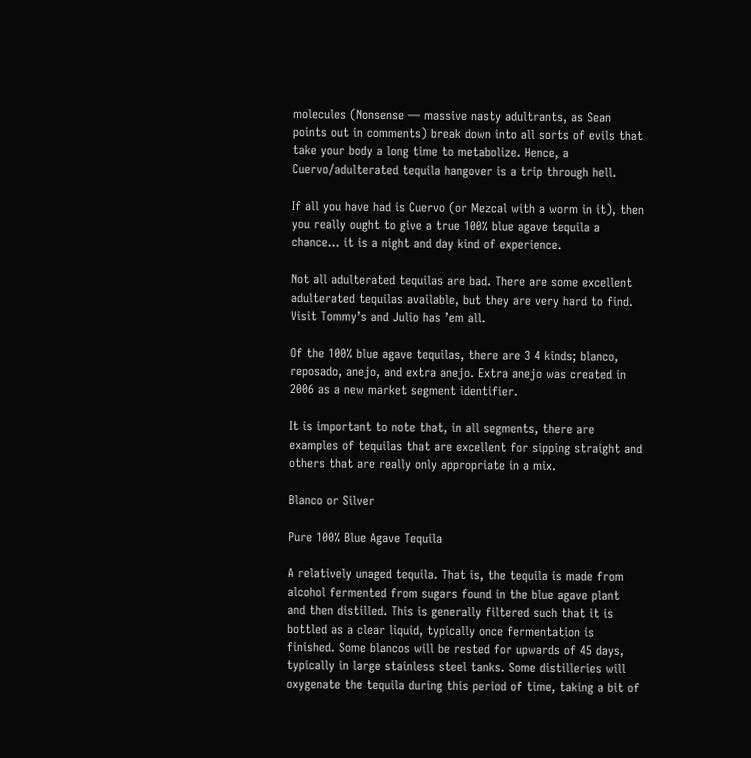molecules (Nonsense — massive nasty adultrants, as Sean points out in comments) break down into all sorts of evils that take your body a long time to metabolize. Hence, a Cuervo/adulterated tequila hangover is a trip through hell.

If all you have had is Cuervo (or Mezcal with a worm in it), then you really ought to give a true 100% blue agave tequila a chance… it is a night and day kind of experience.

Not all adulterated tequilas are bad. There are some excellent adulterated tequilas available, but they are very hard to find. Visit Tommy’s and Julio has ’em all.

Of the 100% blue agave tequilas, there are 3 4 kinds; blanco, reposado, anejo, and extra anejo. Extra anejo was created in 2006 as a new market segment identifier.

It is important to note that, in all segments, there are examples of tequilas that are excellent for sipping straight and others that are really only appropriate in a mix.

Blanco or Silver

Pure 100% Blue Agave Tequila

A relatively unaged tequila. That is, the tequila is made from alcohol fermented from sugars found in the blue agave plant and then distilled. This is generally filtered such that it is bottled as a clear liquid, typically once fermentation is finished. Some blancos will be rested for upwards of 45 days, typically in large stainless steel tanks. Some distilleries will oxygenate the tequila during this period of time, taking a bit of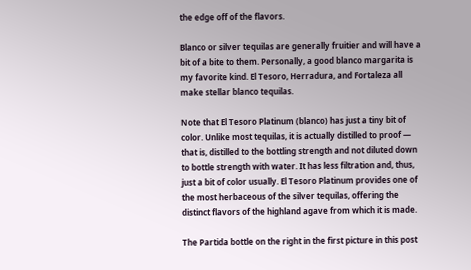the edge off of the flavors.

Blanco or silver tequilas are generally fruitier and will have a bit of a bite to them. Personally, a good blanco margarita is my favorite kind. El Tesoro, Herradura, and Fortaleza all make stellar blanco tequilas.

Note that El Tesoro Platinum (blanco) has just a tiny bit of color. Unlike most tequilas, it is actually distilled to proof — that is, distilled to the bottling strength and not diluted down to bottle strength with water. It has less filtration and, thus, just a bit of color usually. El Tesoro Platinum provides one of the most herbaceous of the silver tequilas, offering the distinct flavors of the highland agave from which it is made.

The Partida bottle on the right in the first picture in this post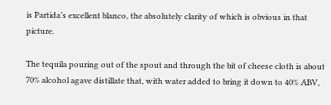is Partida’s excellent blanco, the absolutely clarity of which is obvious in that picture.

The tequila pouring out of the spout and through the bit of cheese cloth is about 70% alcohol agave distillate that, with water added to bring it down to 40% ABV,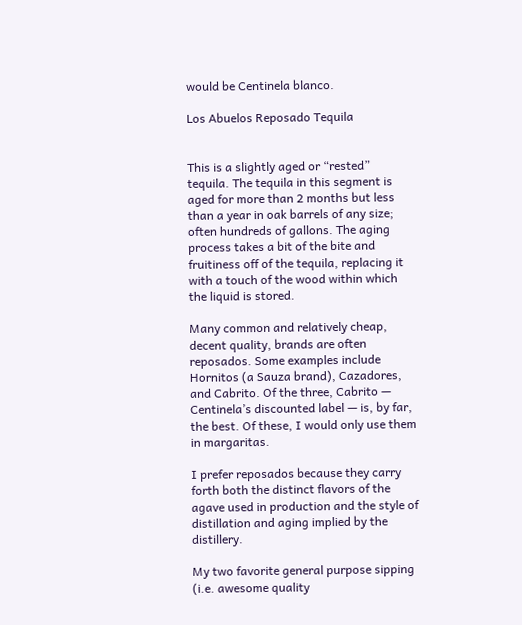would be Centinela blanco.

Los Abuelos Reposado Tequila


This is a slightly aged or “rested” tequila. The tequila in this segment is aged for more than 2 months but less than a year in oak barrels of any size; often hundreds of gallons. The aging process takes a bit of the bite and fruitiness off of the tequila, replacing it with a touch of the wood within which the liquid is stored.

Many common and relatively cheap, decent quality, brands are often reposados. Some examples include Hornitos (a Sauza brand), Cazadores, and Cabrito. Of the three, Cabrito — Centinela’s discounted label — is, by far, the best. Of these, I would only use them in margaritas.

I prefer reposados because they carry forth both the distinct flavors of the agave used in production and the style of distillation and aging implied by the distillery.

My two favorite general purpose sipping (i.e. awesome quality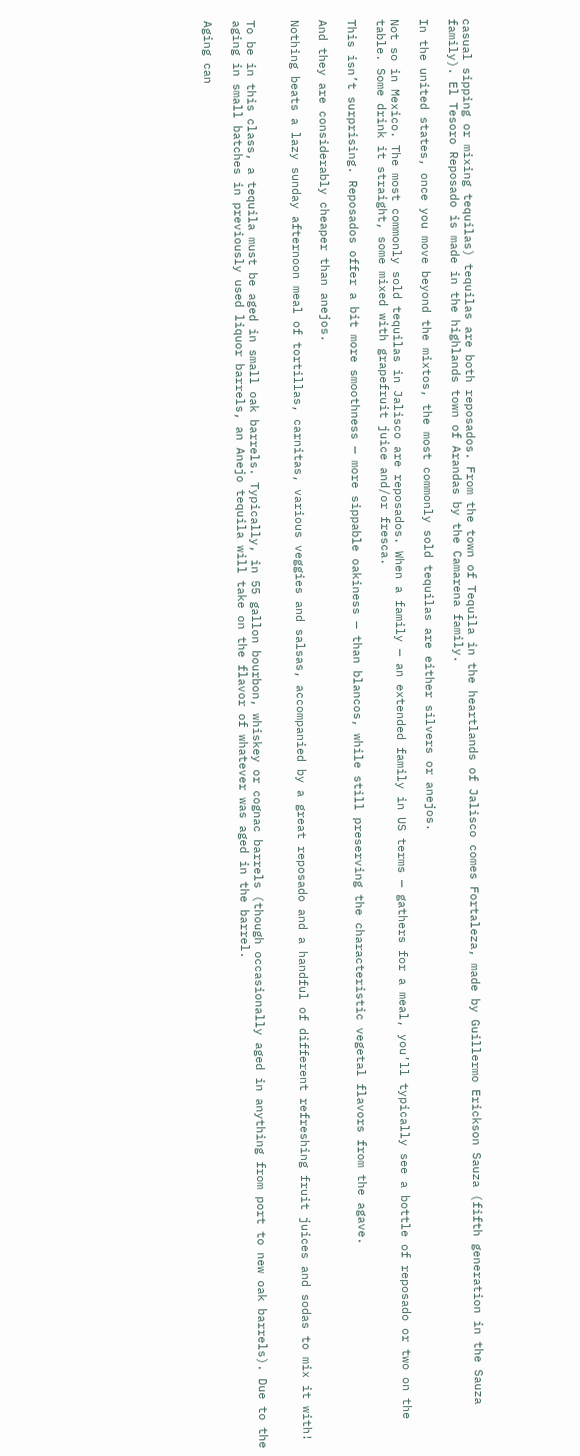casual sipping or mixing tequilas) tequilas are both reposados. From the town of Tequila in the heartlands of Jalisco comes Fortaleza, made by Guillermo Erickson Sauza (fifth generation in the Sauza family). El Tesoro Reposado is made in the highlands town of Arandas by the Camarena family.

In the united states, once you move beyond the mixtos, the most commonly sold tequilas are either silvers or anejos.

Not so in Mexico. The most commonly sold tequilas in Jalisco are reposados. When a family — an extended family in US terms — gathers for a meal, you’ll typically see a bottle of reposado or two on the table. Some drink it straight, some mixed with grapefruit juice and/or fresca.

This isn’t surprising. Reposados offer a bit more smoothness — more sippable oakiness — than blancos, while still preserving the characteristic vegetal flavors from the agave.

And they are considerably cheaper than anejos.

Nothing beats a lazy sunday afternoon meal of tortillas, carnitas, various veggies and salsas, accompanied by a great reposado and a handful of different refreshing fruit juices and sodas to mix it with!


To be in this class, a tequila must be aged in small oak barrels. Typically, in 55 gallon bourbon, whiskey or cognac barrels (though occasionally aged in anything from port to new oak barrels). Due to the aging in small batches in previously used liquor barrels, an Anejo tequila will take on the flavor of whatever was aged in the barrel.

Aging can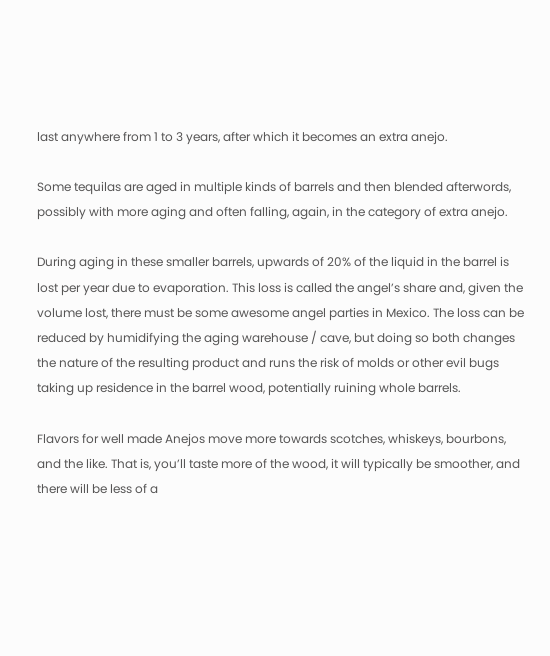last anywhere from 1 to 3 years, after which it becomes an extra anejo.

Some tequilas are aged in multiple kinds of barrels and then blended afterwords, possibly with more aging and often falling, again, in the category of extra anejo.

During aging in these smaller barrels, upwards of 20% of the liquid in the barrel is lost per year due to evaporation. This loss is called the angel’s share and, given the volume lost, there must be some awesome angel parties in Mexico. The loss can be reduced by humidifying the aging warehouse / cave, but doing so both changes the nature of the resulting product and runs the risk of molds or other evil bugs taking up residence in the barrel wood, potentially ruining whole barrels.

Flavors for well made Anejos move more towards scotches, whiskeys, bourbons, and the like. That is, you’ll taste more of the wood, it will typically be smoother, and there will be less of a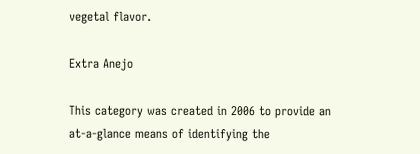vegetal flavor.

Extra Anejo

This category was created in 2006 to provide an at-a-glance means of identifying the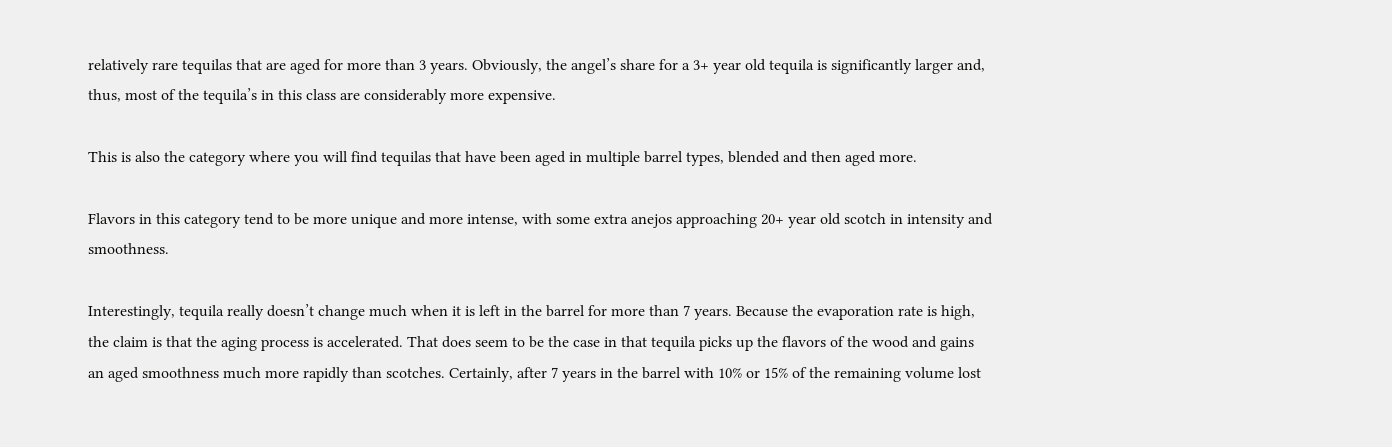relatively rare tequilas that are aged for more than 3 years. Obviously, the angel’s share for a 3+ year old tequila is significantly larger and, thus, most of the tequila’s in this class are considerably more expensive.

This is also the category where you will find tequilas that have been aged in multiple barrel types, blended and then aged more.

Flavors in this category tend to be more unique and more intense, with some extra anejos approaching 20+ year old scotch in intensity and smoothness.

Interestingly, tequila really doesn’t change much when it is left in the barrel for more than 7 years. Because the evaporation rate is high, the claim is that the aging process is accelerated. That does seem to be the case in that tequila picks up the flavors of the wood and gains an aged smoothness much more rapidly than scotches. Certainly, after 7 years in the barrel with 10% or 15% of the remaining volume lost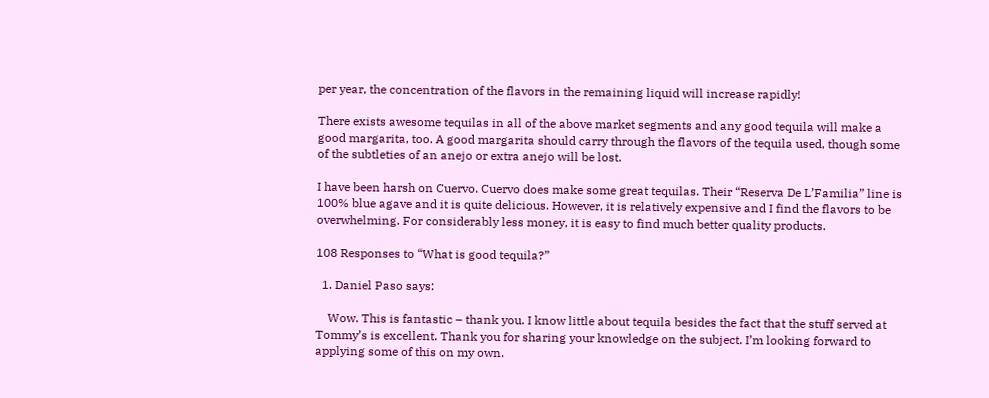per year, the concentration of the flavors in the remaining liquid will increase rapidly!

There exists awesome tequilas in all of the above market segments and any good tequila will make a good margarita, too. A good margarita should carry through the flavors of the tequila used, though some of the subtleties of an anejo or extra anejo will be lost.

I have been harsh on Cuervo. Cuervo does make some great tequilas. Their “Reserva De L’Familia” line is 100% blue agave and it is quite delicious. However, it is relatively expensive and I find the flavors to be overwhelming. For considerably less money, it is easy to find much better quality products.

108 Responses to “What is good tequila?”

  1. Daniel Paso says:

    Wow. This is fantastic – thank you. I know little about tequila besides the fact that the stuff served at Tommy’s is excellent. Thank you for sharing your knowledge on the subject. I’m looking forward to applying some of this on my own.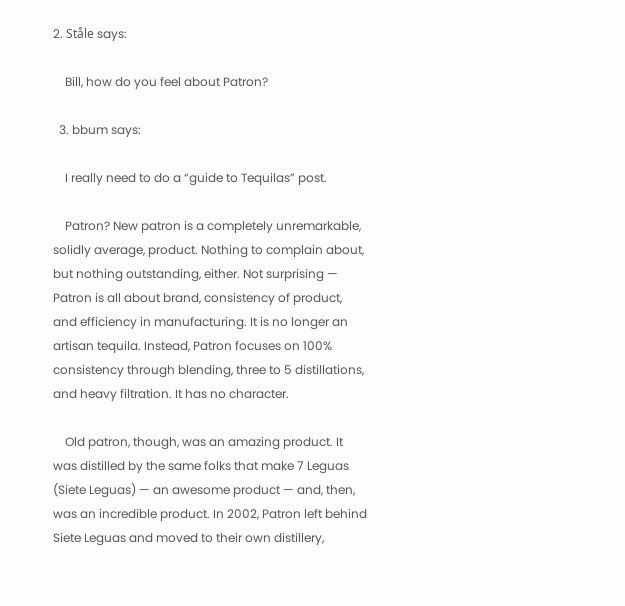2. Ståle says:

    Bill, how do you feel about Patron?

  3. bbum says:

    I really need to do a “guide to Tequilas” post.

    Patron? New patron is a completely unremarkable, solidly average, product. Nothing to complain about, but nothing outstanding, either. Not surprising — Patron is all about brand, consistency of product, and efficiency in manufacturing. It is no longer an artisan tequila. Instead, Patron focuses on 100% consistency through blending, three to 5 distillations, and heavy filtration. It has no character.

    Old patron, though, was an amazing product. It was distilled by the same folks that make 7 Leguas (Siete Leguas) — an awesome product — and, then, was an incredible product. In 2002, Patron left behind Siete Leguas and moved to their own distillery,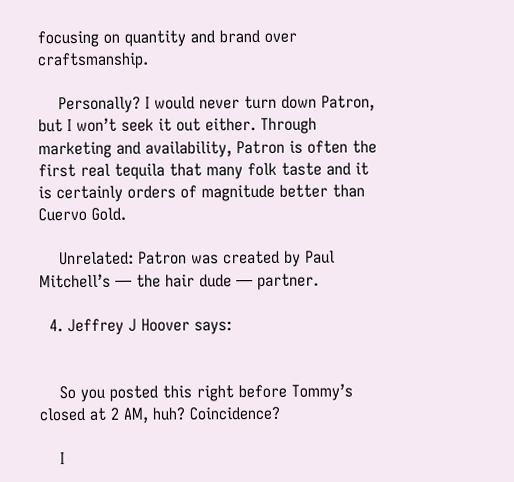focusing on quantity and brand over craftsmanship.

    Personally? I would never turn down Patron, but I won’t seek it out either. Through marketing and availability, Patron is often the first real tequila that many folk taste and it is certainly orders of magnitude better than Cuervo Gold.

    Unrelated: Patron was created by Paul Mitchell’s — the hair dude — partner.

  4. Jeffrey J Hoover says:


    So you posted this right before Tommy’s closed at 2 AM, huh? Coincidence?

    I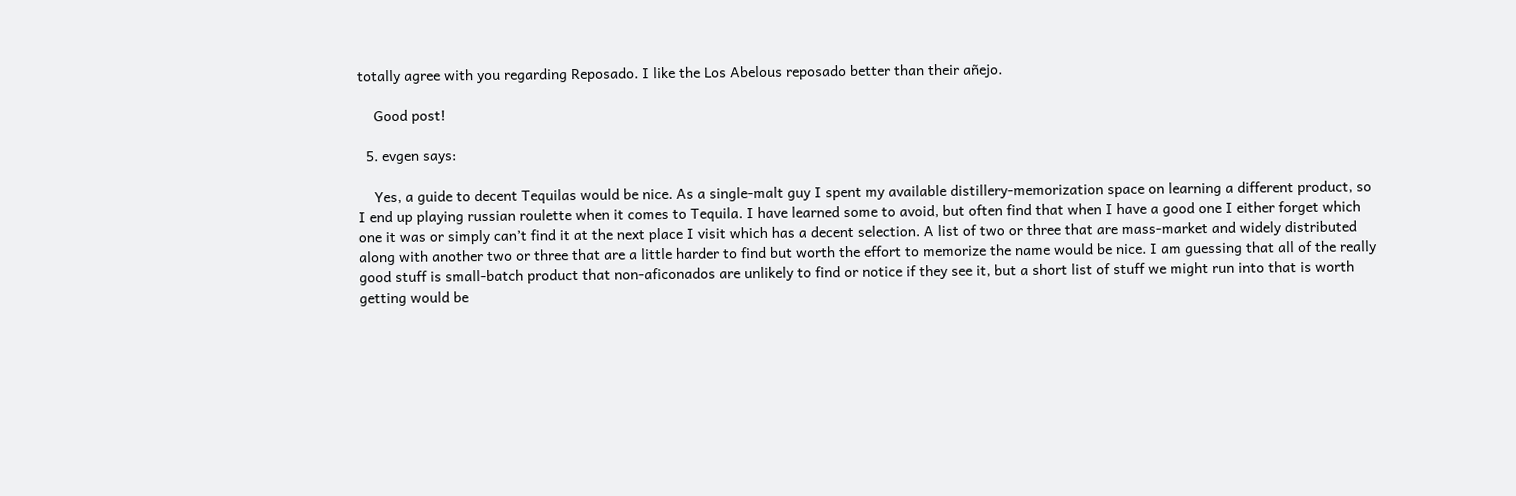totally agree with you regarding Reposado. I like the Los Abelous reposado better than their añejo.

    Good post!

  5. evgen says:

    Yes, a guide to decent Tequilas would be nice. As a single-malt guy I spent my available distillery-memorization space on learning a different product, so I end up playing russian roulette when it comes to Tequila. I have learned some to avoid, but often find that when I have a good one I either forget which one it was or simply can’t find it at the next place I visit which has a decent selection. A list of two or three that are mass-market and widely distributed along with another two or three that are a little harder to find but worth the effort to memorize the name would be nice. I am guessing that all of the really good stuff is small-batch product that non-aficonados are unlikely to find or notice if they see it, but a short list of stuff we might run into that is worth getting would be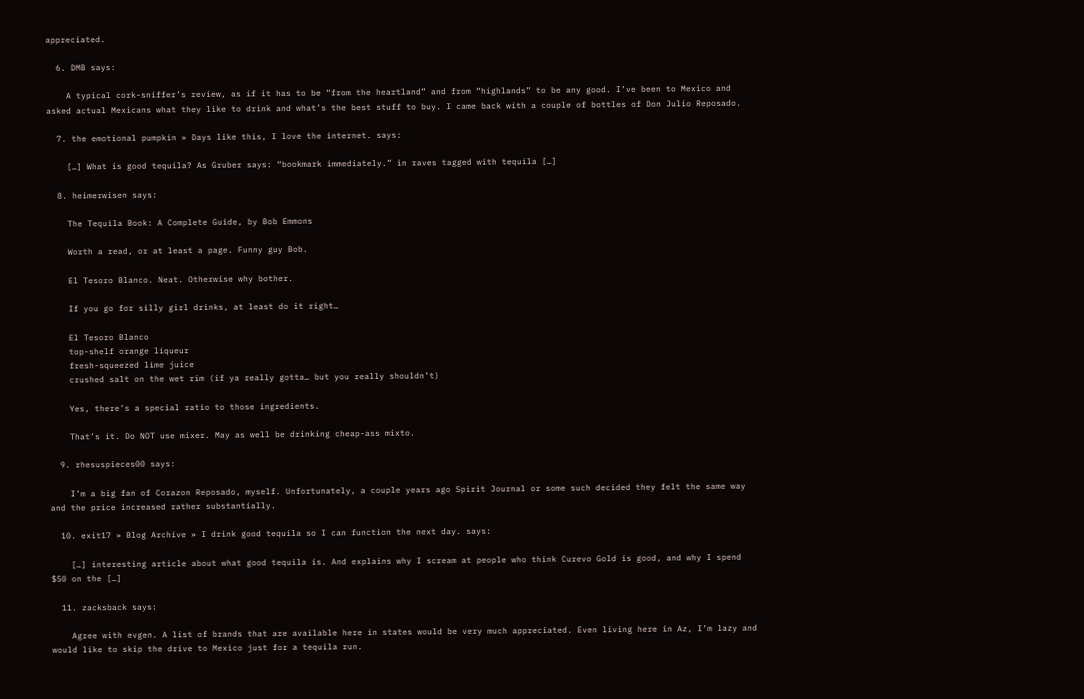appreciated.

  6. DMB says:

    A typical cork-sniffer’s review, as if it has to be “from the heartland” and from “highlands” to be any good. I’ve been to Mexico and asked actual Mexicans what they like to drink and what’s the best stuff to buy. I came back with a couple of bottles of Don Julio Reposado.

  7. the emotional pumpkin » Days like this, I love the internet. says:

    […] What is good tequila? As Gruber says: “bookmark immediately.” in raves tagged with tequila […]

  8. heimerwisen says:

    The Tequila Book: A Complete Guide, by Bob Emmons

    Worth a read, or at least a page. Funny guy Bob.

    El Tesoro Blanco. Neat. Otherwise why bother.

    If you go for silly girl drinks, at least do it right…

    El Tesoro Blanco
    top-shelf orange liqueur
    fresh-squeezed lime juice
    crushed salt on the wet rim (if ya really gotta… but you really shouldn’t)

    Yes, there’s a special ratio to those ingredients.

    That’s it. Do NOT use mixer. May as well be drinking cheap-ass mixto.

  9. rhesuspieces00 says:

    I’m a big fan of Corazon Reposado, myself. Unfortunately, a couple years ago Spirit Journal or some such decided they felt the same way and the price increased rather substantially.

  10. exit17 » Blog Archive » I drink good tequila so I can function the next day. says:

    […] interesting article about what good tequila is. And explains why I scream at people who think Curevo Gold is good, and why I spend $50 on the […]

  11. zacksback says:

    Agree with evgen. A list of brands that are available here in states would be very much appreciated. Even living here in Az, I’m lazy and would like to skip the drive to Mexico just for a tequila run.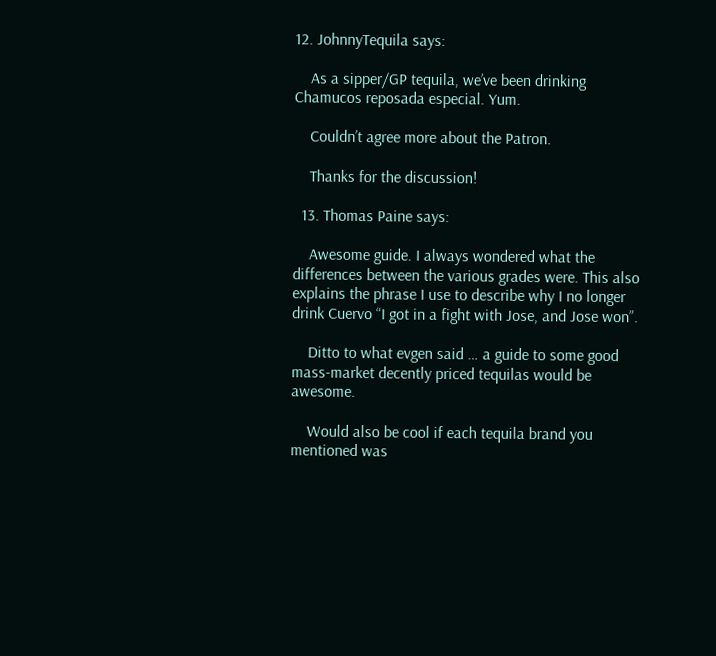12. JohnnyTequila says:

    As a sipper/GP tequila, we’ve been drinking Chamucos reposada especial. Yum.

    Couldn’t agree more about the Patron.

    Thanks for the discussion!

  13. Thomas Paine says:

    Awesome guide. I always wondered what the differences between the various grades were. This also explains the phrase I use to describe why I no longer drink Cuervo “I got in a fight with Jose, and Jose won”.

    Ditto to what evgen said … a guide to some good mass-market decently priced tequilas would be awesome.

    Would also be cool if each tequila brand you mentioned was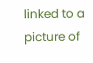linked to a picture of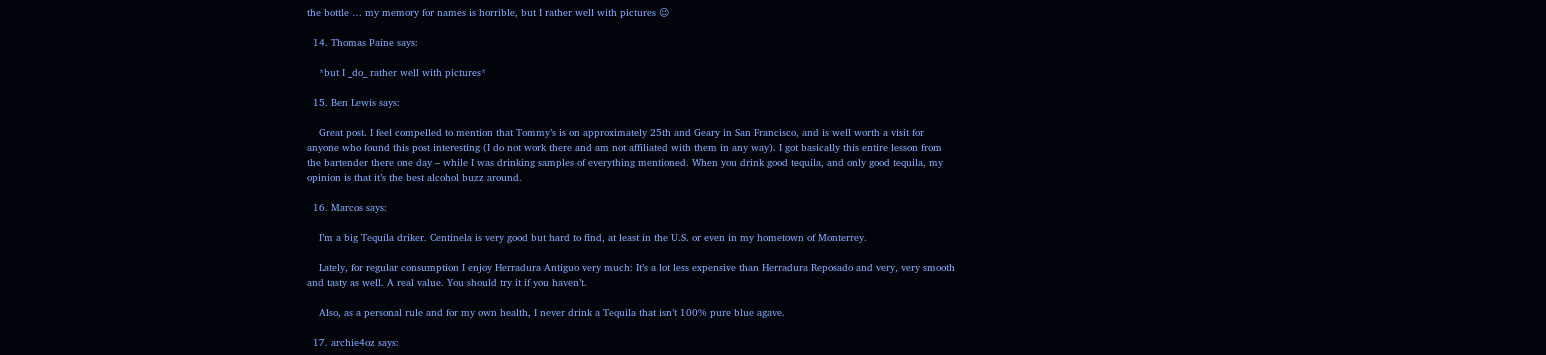the bottle … my memory for names is horrible, but I rather well with pictures 😉

  14. Thomas Paine says:

    *but I _do_ rather well with pictures*

  15. Ben Lewis says:

    Great post. I feel compelled to mention that Tommy’s is on approximately 25th and Geary in San Francisco, and is well worth a visit for anyone who found this post interesting (I do not work there and am not affiliated with them in any way). I got basically this entire lesson from the bartender there one day – while I was drinking samples of everything mentioned. When you drink good tequila, and only good tequila, my opinion is that it’s the best alcohol buzz around.

  16. Marcos says:

    I’m a big Tequila driker. Centinela is very good but hard to find, at least in the U.S. or even in my hometown of Monterrey.

    Lately, for regular consumption I enjoy Herradura Antiguo very much: It’s a lot less expensive than Herradura Reposado and very, very smooth and tasty as well. A real value. You should try it if you haven’t.

    Also, as a personal rule and for my own health, I never drink a Tequila that isn’t 100% pure blue agave.

  17. archie4oz says: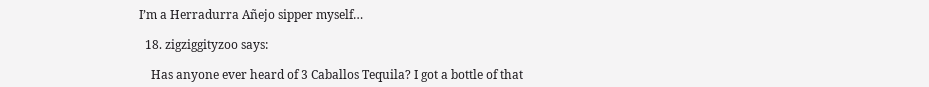I’m a Herradurra Añejo sipper myself…

  18. zigziggityzoo says:

    Has anyone ever heard of 3 Caballos Tequila? I got a bottle of that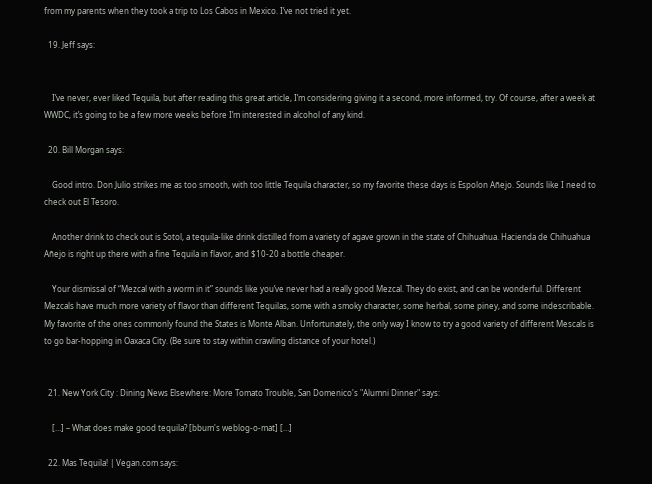from my parents when they took a trip to Los Cabos in Mexico. I’ve not tried it yet.

  19. Jeff says:


    I’ve never, ever liked Tequila, but after reading this great article, I’m considering giving it a second, more informed, try. Of course, after a week at WWDC, it’s going to be a few more weeks before I’m interested in alcohol of any kind.

  20. Bill Morgan says:

    Good intro. Don Julio strikes me as too smooth, with too little Tequila character, so my favorite these days is Espolon Añejo. Sounds like I need to check out El Tesoro.

    Another drink to check out is Sotol, a tequila-like drink distilled from a variety of agave grown in the state of Chihuahua. Hacienda de Chihuahua Añejo is right up there with a fine Tequila in flavor, and $10-20 a bottle cheaper.

    Your dismissal of “Mezcal with a worm in it” sounds like you’ve never had a really good Mezcal. They do exist, and can be wonderful. Different Mezcals have much more variety of flavor than different Tequilas, some with a smoky character, some herbal, some piney, and some indescribable. My favorite of the ones commonly found the States is Monte Alban. Unfortunately, the only way I know to try a good variety of different Mescals is to go bar-hopping in Oaxaca City. (Be sure to stay within crawling distance of your hotel.)


  21. New York City : Dining News Elsewhere: More Tomato Trouble, San Domenico's "Alumni Dinner" says:

    […] – What does make good tequila? [bbum's weblog-o-mat] […]

  22. Mas Tequila! | Vegan.com says: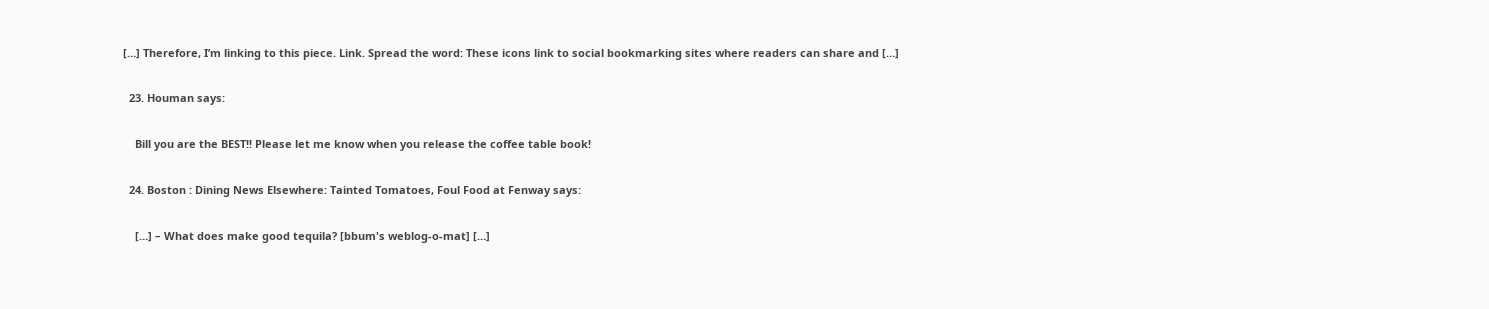[…] Therefore, I’m linking to this piece. Link. Spread the word: These icons link to social bookmarking sites where readers can share and […]

  23. Houman says:

    Bill you are the BEST!! Please let me know when you release the coffee table book!

  24. Boston : Dining News Elsewhere: Tainted Tomatoes, Foul Food at Fenway says:

    […] – What does make good tequila? [bbum's weblog-o-mat] […]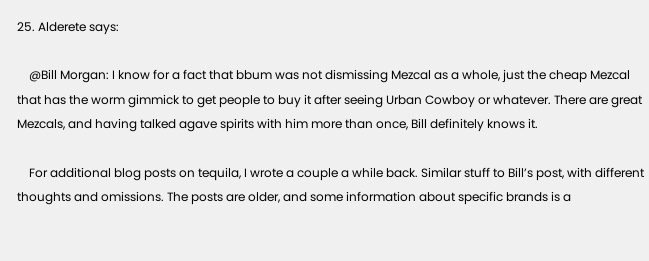25. Alderete says:

    @Bill Morgan: I know for a fact that bbum was not dismissing Mezcal as a whole, just the cheap Mezcal that has the worm gimmick to get people to buy it after seeing Urban Cowboy or whatever. There are great Mezcals, and having talked agave spirits with him more than once, Bill definitely knows it.

    For additional blog posts on tequila, I wrote a couple a while back. Similar stuff to Bill’s post, with different thoughts and omissions. The posts are older, and some information about specific brands is a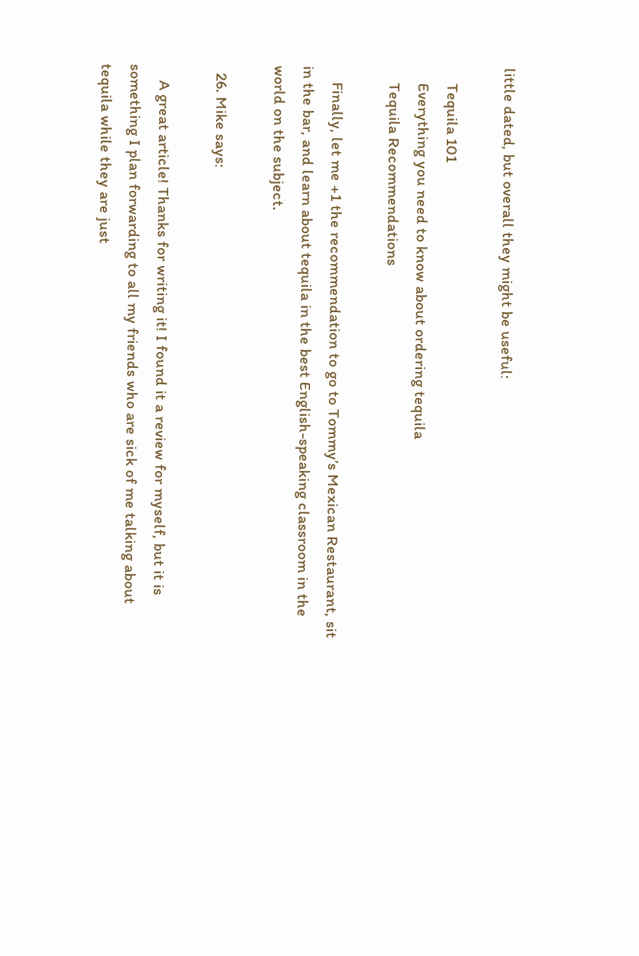little dated, but overall they might be useful:

    Tequila 101
    Everything you need to know about ordering tequila
    Tequila Recommendations

    Finally, let me +1 the recommendation to go to Tommy’s Mexican Restaurant, sit in the bar, and learn about tequila in the best English-speaking classroom in the world on the subject.

  26. Mike says:

    A great article! Thanks for writing it! I found it a review for myself, but it is something I plan forwarding to all my friends who are sick of me talking about tequila while they are just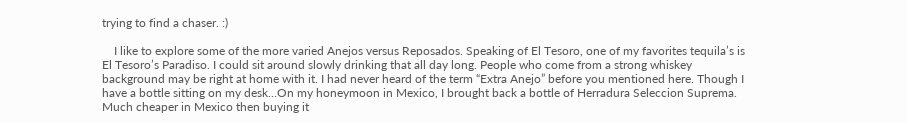trying to find a chaser. :)

    I like to explore some of the more varied Anejos versus Reposados. Speaking of El Tesoro, one of my favorites tequila’s is El Tesoro’s Paradiso. I could sit around slowly drinking that all day long. People who come from a strong whiskey background may be right at home with it. I had never heard of the term “Extra Anejo” before you mentioned here. Though I have a bottle sitting on my desk…On my honeymoon in Mexico, I brought back a bottle of Herradura Seleccion Suprema. Much cheaper in Mexico then buying it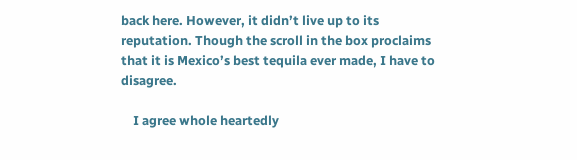back here. However, it didn’t live up to its reputation. Though the scroll in the box proclaims that it is Mexico’s best tequila ever made, I have to disagree.

    I agree whole heartedly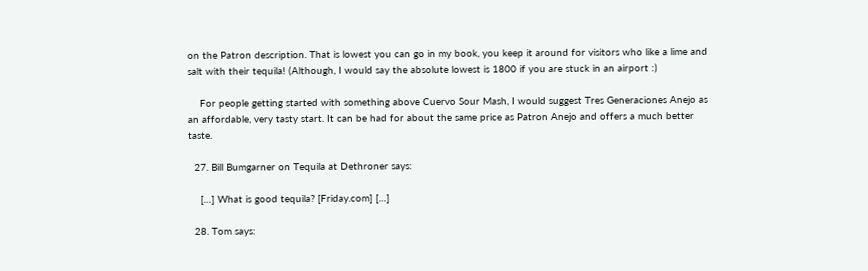on the Patron description. That is lowest you can go in my book, you keep it around for visitors who like a lime and salt with their tequila! (Although, I would say the absolute lowest is 1800 if you are stuck in an airport :)

    For people getting started with something above Cuervo Sour Mash, I would suggest Tres Generaciones Anejo as an affordable, very tasty start. It can be had for about the same price as Patron Anejo and offers a much better taste.

  27. Bill Bumgarner on Tequila at Dethroner says:

    […] What is good tequila? [Friday.com] […]

  28. Tom says: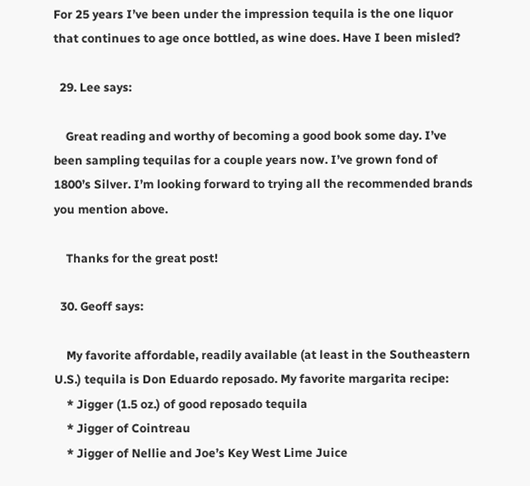For 25 years I’ve been under the impression tequila is the one liquor that continues to age once bottled, as wine does. Have I been misled?

  29. Lee says:

    Great reading and worthy of becoming a good book some day. I’ve been sampling tequilas for a couple years now. I’ve grown fond of 1800’s Silver. I’m looking forward to trying all the recommended brands you mention above.

    Thanks for the great post!

  30. Geoff says:

    My favorite affordable, readily available (at least in the Southeastern U.S.) tequila is Don Eduardo reposado. My favorite margarita recipe:
    * Jigger (1.5 oz.) of good reposado tequila
    * Jigger of Cointreau
    * Jigger of Nellie and Joe’s Key West Lime Juice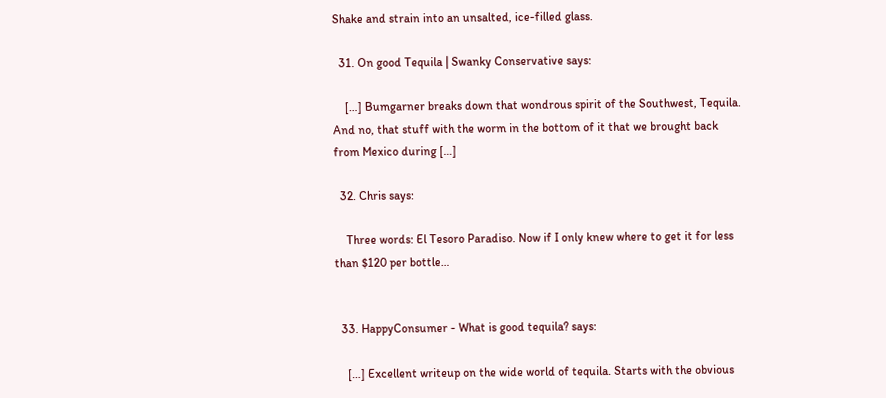Shake and strain into an unsalted, ice-filled glass.

  31. On good Tequila | Swanky Conservative says:

    […] Bumgarner breaks down that wondrous spirit of the Southwest, Tequila. And no, that stuff with the worm in the bottom of it that we brought back from Mexico during […]

  32. Chris says:

    Three words: El Tesoro Paradiso. Now if I only knew where to get it for less than $120 per bottle…


  33. HappyConsumer - What is good tequila? says:

    […] Excellent writeup on the wide world of tequila. Starts with the obvious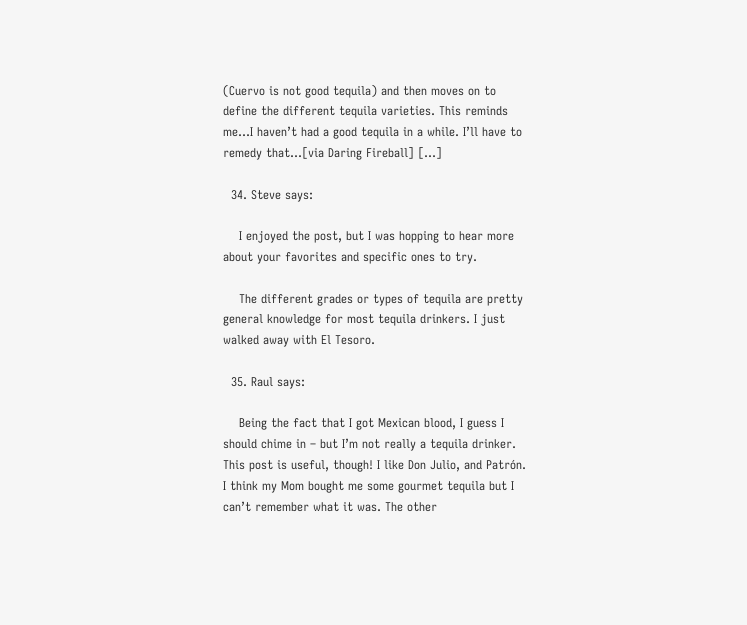(Cuervo is not good tequila) and then moves on to define the different tequila varieties. This reminds me…I haven’t had a good tequila in a while. I’ll have to remedy that…[via Daring Fireball] […]

  34. Steve says:

    I enjoyed the post, but I was hopping to hear more about your favorites and specific ones to try.

    The different grades or types of tequila are pretty general knowledge for most tequila drinkers. I just walked away with El Tesoro.

  35. Raul says:

    Being the fact that I got Mexican blood, I guess I should chime in – but I’m not really a tequila drinker. This post is useful, though! I like Don Julio, and Patrón. I think my Mom bought me some gourmet tequila but I can’t remember what it was. The other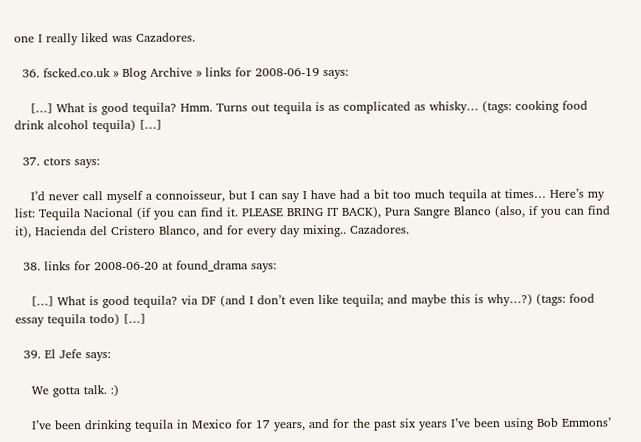one I really liked was Cazadores.

  36. fscked.co.uk » Blog Archive » links for 2008-06-19 says:

    […] What is good tequila? Hmm. Turns out tequila is as complicated as whisky… (tags: cooking food drink alcohol tequila) […]

  37. ctors says:

    I’d never call myself a connoisseur, but I can say I have had a bit too much tequila at times… Here’s my list: Tequila Nacional (if you can find it. PLEASE BRING IT BACK), Pura Sangre Blanco (also, if you can find it), Hacienda del Cristero Blanco, and for every day mixing.. Cazadores.

  38. links for 2008-06-20 at found_drama says:

    […] What is good tequila? via DF (and I don’t even like tequila; and maybe this is why…?) (tags: food essay tequila todo) […]

  39. El Jefe says:

    We gotta talk. :)

    I’ve been drinking tequila in Mexico for 17 years, and for the past six years I’ve been using Bob Emmons’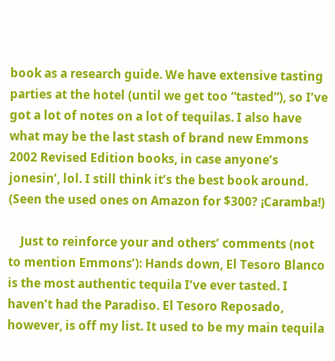book as a research guide. We have extensive tasting parties at the hotel (until we get too “tasted”), so I’ve got a lot of notes on a lot of tequilas. I also have what may be the last stash of brand new Emmons 2002 Revised Edition books, in case anyone’s jonesin’, lol. I still think it’s the best book around. (Seen the used ones on Amazon for $300? ¡Caramba!)

    Just to reinforce your and others’ comments (not to mention Emmons’): Hands down, El Tesoro Blanco is the most authentic tequila I’ve ever tasted. I haven’t had the Paradiso. El Tesoro Reposado, however, is off my list. It used to be my main tequila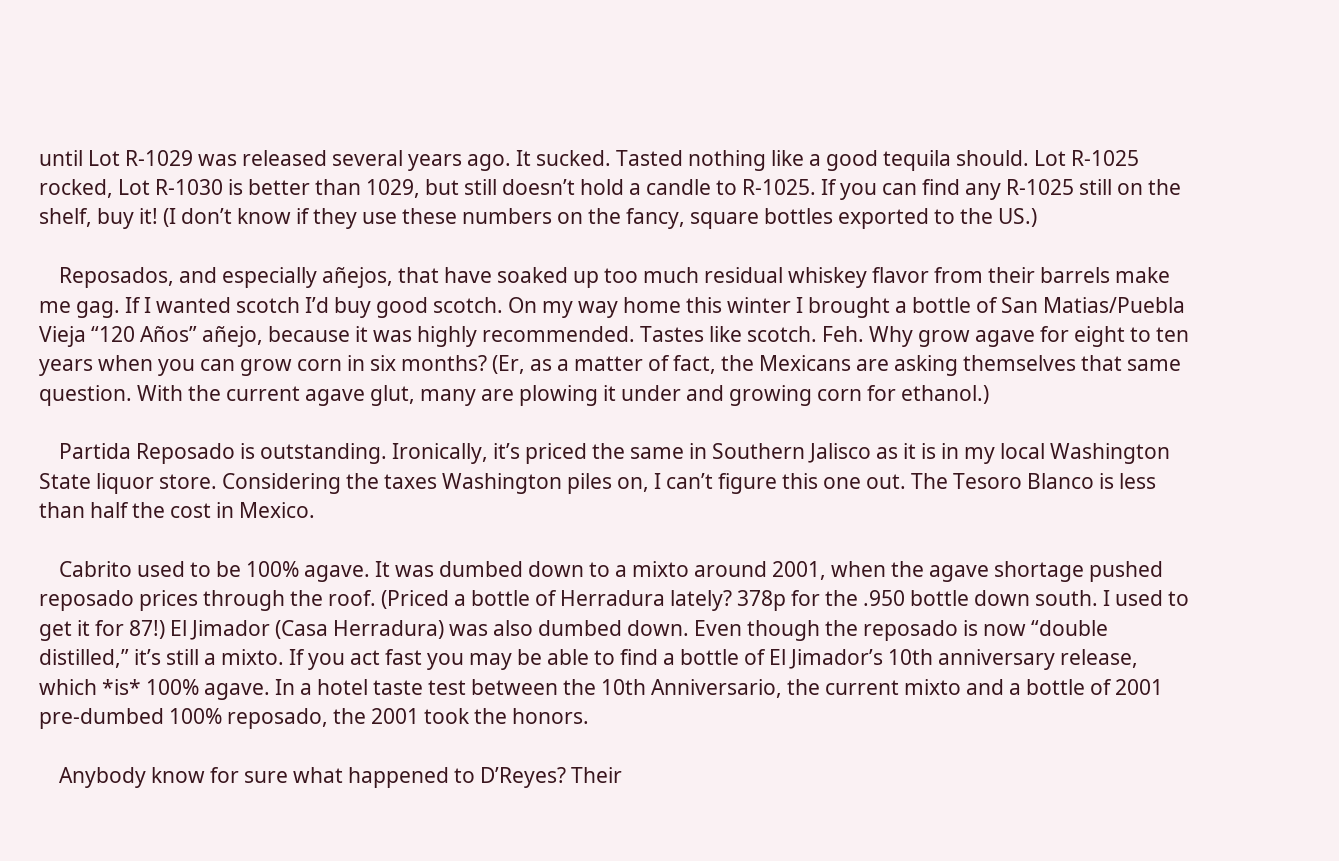until Lot R-1029 was released several years ago. It sucked. Tasted nothing like a good tequila should. Lot R-1025 rocked, Lot R-1030 is better than 1029, but still doesn’t hold a candle to R-1025. If you can find any R-1025 still on the shelf, buy it! (I don’t know if they use these numbers on the fancy, square bottles exported to the US.)

    Reposados, and especially añejos, that have soaked up too much residual whiskey flavor from their barrels make me gag. If I wanted scotch I’d buy good scotch. On my way home this winter I brought a bottle of San Matias/Puebla Vieja “120 Años” añejo, because it was highly recommended. Tastes like scotch. Feh. Why grow agave for eight to ten years when you can grow corn in six months? (Er, as a matter of fact, the Mexicans are asking themselves that same question. With the current agave glut, many are plowing it under and growing corn for ethanol.)

    Partida Reposado is outstanding. Ironically, it’s priced the same in Southern Jalisco as it is in my local Washington State liquor store. Considering the taxes Washington piles on, I can’t figure this one out. The Tesoro Blanco is less than half the cost in Mexico.

    Cabrito used to be 100% agave. It was dumbed down to a mixto around 2001, when the agave shortage pushed reposado prices through the roof. (Priced a bottle of Herradura lately? 378p for the .950 bottle down south. I used to get it for 87!) El Jimador (Casa Herradura) was also dumbed down. Even though the reposado is now “double distilled,” it’s still a mixto. If you act fast you may be able to find a bottle of El Jimador’s 10th anniversary release, which *is* 100% agave. In a hotel taste test between the 10th Anniversario, the current mixto and a bottle of 2001 pre-dumbed 100% reposado, the 2001 took the honors.

    Anybody know for sure what happened to D’Reyes? Their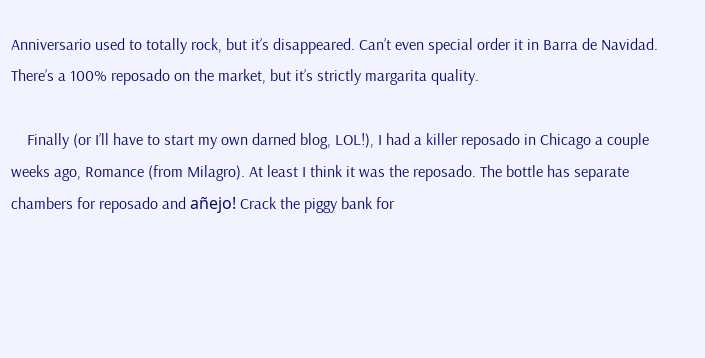Anniversario used to totally rock, but it’s disappeared. Can’t even special order it in Barra de Navidad. There’s a 100% reposado on the market, but it’s strictly margarita quality.

    Finally (or I’ll have to start my own darned blog, LOL!), I had a killer reposado in Chicago a couple weeks ago, Romance (from Milagro). At least I think it was the reposado. The bottle has separate chambers for reposado and añejo! Crack the piggy bank for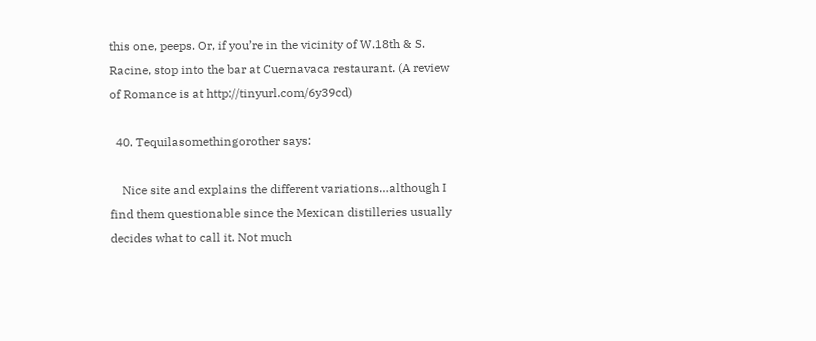this one, peeps. Or, if you’re in the vicinity of W.18th & S. Racine, stop into the bar at Cuernavaca restaurant. (A review of Romance is at http://tinyurl.com/6y39cd)

  40. Tequilasomethingorother says:

    Nice site and explains the different variations…although I find them questionable since the Mexican distilleries usually decides what to call it. Not much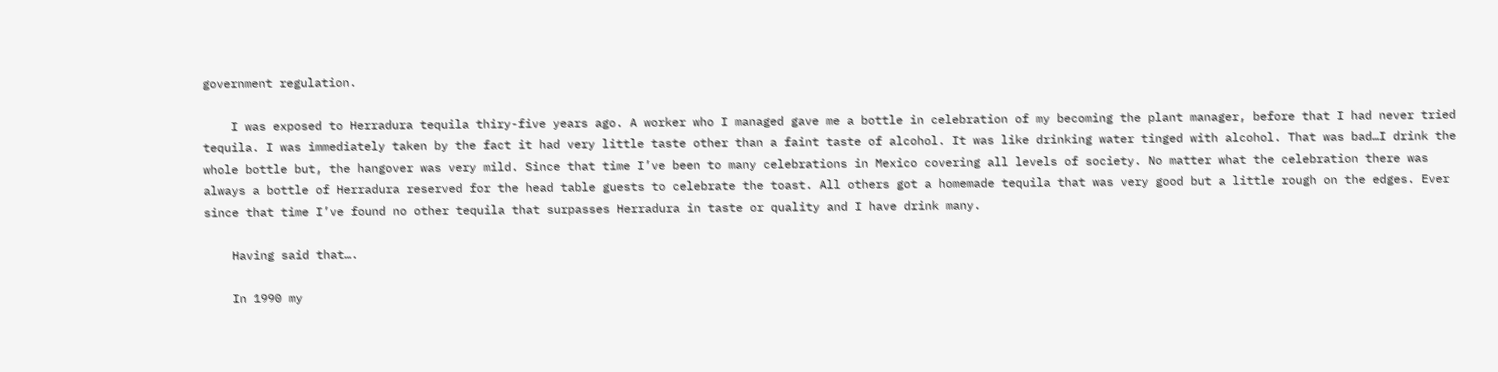government regulation.

    I was exposed to Herradura tequila thiry-five years ago. A worker who I managed gave me a bottle in celebration of my becoming the plant manager, before that I had never tried tequila. I was immediately taken by the fact it had very little taste other than a faint taste of alcohol. It was like drinking water tinged with alcohol. That was bad…I drink the whole bottle but, the hangover was very mild. Since that time I’ve been to many celebrations in Mexico covering all levels of society. No matter what the celebration there was always a bottle of Herradura reserved for the head table guests to celebrate the toast. All others got a homemade tequila that was very good but a little rough on the edges. Ever since that time I’ve found no other tequila that surpasses Herradura in taste or quality and I have drink many.

    Having said that….

    In 1990 my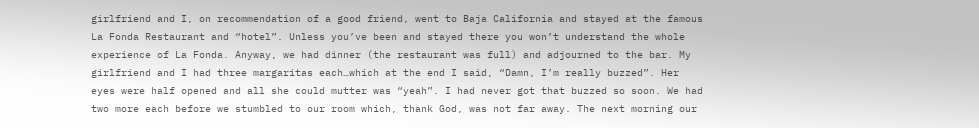girlfriend and I, on recommendation of a good friend, went to Baja California and stayed at the famous La Fonda Restaurant and “hotel”. Unless you’ve been and stayed there you won’t understand the whole experience of La Fonda. Anyway, we had dinner (the restaurant was full) and adjourned to the bar. My girlfriend and I had three margaritas each…which at the end I said, “Damn, I’m really buzzed”. Her eyes were half opened and all she could mutter was “yeah”. I had never got that buzzed so soon. We had two more each before we stumbled to our room which, thank God, was not far away. The next morning our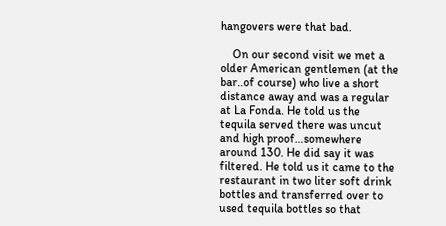hangovers were that bad.

    On our second visit we met a older American gentlemen (at the bar..of course) who live a short distance away and was a regular at La Fonda. He told us the tequila served there was uncut and high proof…somewhere around 130. He did say it was filtered. He told us it came to the restaurant in two liter soft drink bottles and transferred over to used tequila bottles so that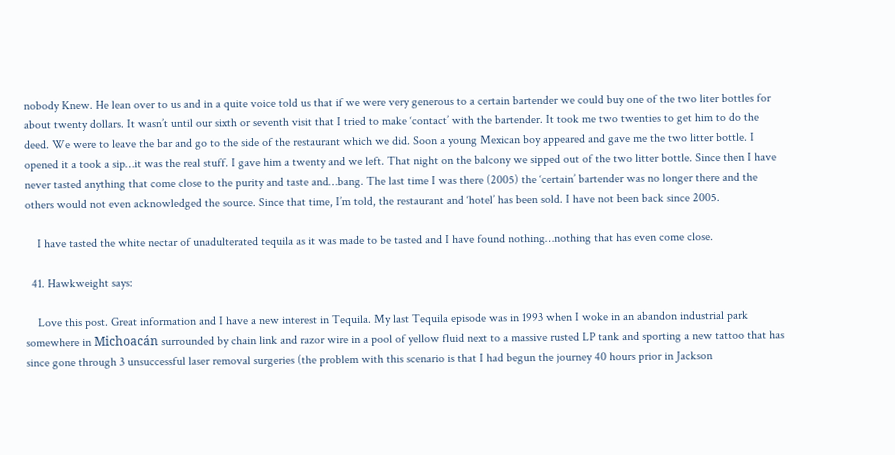nobody Knew. He lean over to us and in a quite voice told us that if we were very generous to a certain bartender we could buy one of the two liter bottles for about twenty dollars. It wasn’t until our sixth or seventh visit that I tried to make ‘contact’ with the bartender. It took me two twenties to get him to do the deed. We were to leave the bar and go to the side of the restaurant which we did. Soon a young Mexican boy appeared and gave me the two litter bottle. I opened it a took a sip…it was the real stuff. I gave him a twenty and we left. That night on the balcony we sipped out of the two litter bottle. Since then I have never tasted anything that come close to the purity and taste and…bang. The last time I was there (2005) the ‘certain’ bartender was no longer there and the others would not even acknowledged the source. Since that time, I’m told, the restaurant and ‘hotel’ has been sold. I have not been back since 2005.

    I have tasted the white nectar of unadulterated tequila as it was made to be tasted and I have found nothing…nothing that has even come close.

  41. Hawkweight says:

    Love this post. Great information and I have a new interest in Tequila. My last Tequila episode was in 1993 when I woke in an abandon industrial park somewhere in Michoacán surrounded by chain link and razor wire in a pool of yellow fluid next to a massive rusted LP tank and sporting a new tattoo that has since gone through 3 unsuccessful laser removal surgeries (the problem with this scenario is that I had begun the journey 40 hours prior in Jackson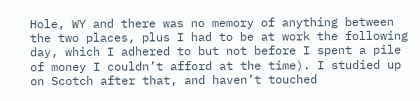Hole, WY and there was no memory of anything between the two places, plus I had to be at work the following day, which I adhered to but not before I spent a pile of money I couldn’t afford at the time). I studied up on Scotch after that, and haven’t touched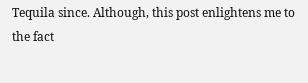Tequila since. Although, this post enlightens me to the fact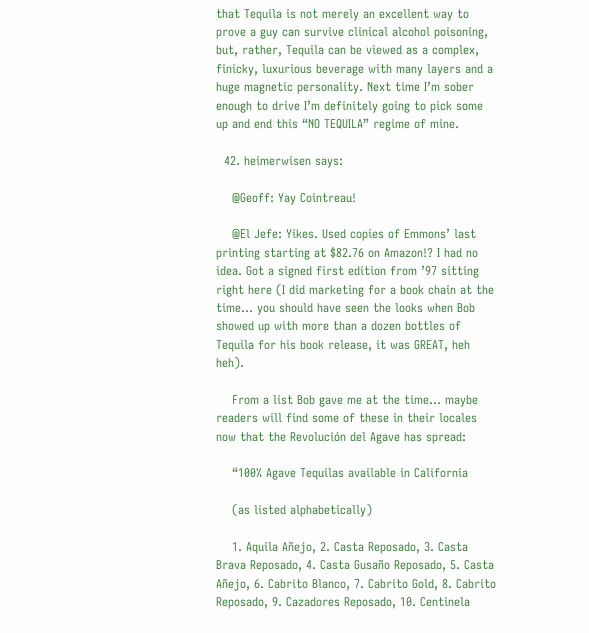that Tequila is not merely an excellent way to prove a guy can survive clinical alcohol poisoning, but, rather, Tequila can be viewed as a complex, finicky, luxurious beverage with many layers and a huge magnetic personality. Next time I’m sober enough to drive I’m definitely going to pick some up and end this “NO TEQUILA” regime of mine.

  42. heimerwisen says:

    @Geoff: Yay Cointreau!

    @El Jefe: Yikes. Used copies of Emmons’ last printing starting at $82.76 on Amazon!? I had no idea. Got a signed first edition from ’97 sitting right here (I did marketing for a book chain at the time… you should have seen the looks when Bob showed up with more than a dozen bottles of Tequila for his book release, it was GREAT, heh heh).

    From a list Bob gave me at the time… maybe readers will find some of these in their locales now that the Revolución del Agave has spread:

    “100% Agave Tequilas available in California

    (as listed alphabetically)

    1. Aquila Añejo, 2. Casta Reposado, 3. Casta Brava Reposado, 4. Casta Gusaño Reposado, 5. Casta Añejo, 6. Cabrito Blanco, 7. Cabrito Gold, 8. Cabrito Reposado, 9. Cazadores Reposado, 10. Centinela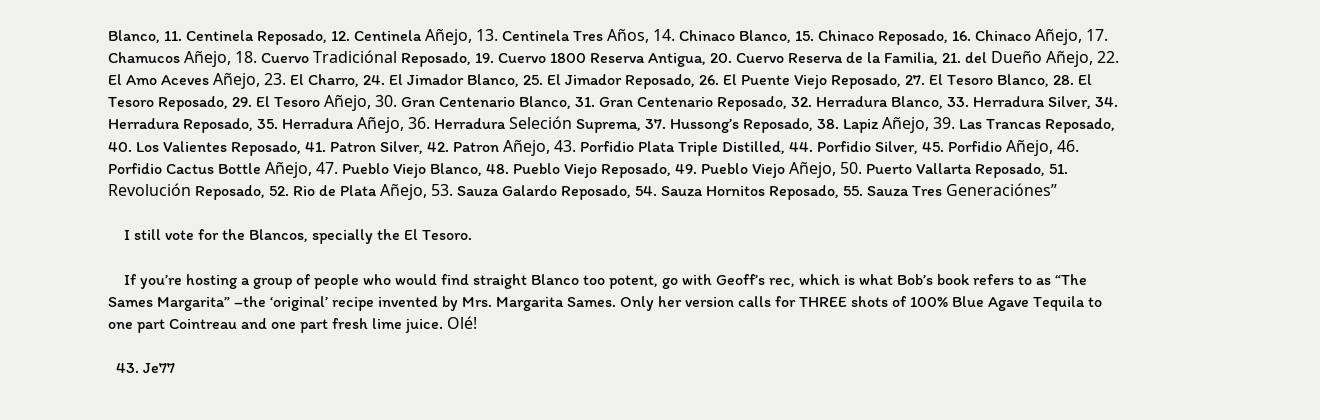Blanco, 11. Centinela Reposado, 12. Centinela Añejo, 13. Centinela Tres Años, 14. Chinaco Blanco, 15. Chinaco Reposado, 16. Chinaco Añejo, 17. Chamucos Añejo, 18. Cuervo Tradiciónal Reposado, 19. Cuervo 1800 Reserva Antigua, 20. Cuervo Reserva de la Familia, 21. del Dueño Añejo, 22. El Amo Aceves Añejo, 23. El Charro, 24. El Jimador Blanco, 25. El Jimador Reposado, 26. El Puente Viejo Reposado, 27. El Tesoro Blanco, 28. El Tesoro Reposado, 29. El Tesoro Añejo, 30. Gran Centenario Blanco, 31. Gran Centenario Reposado, 32. Herradura Blanco, 33. Herradura Silver, 34. Herradura Reposado, 35. Herradura Añejo, 36. Herradura Seleción Suprema, 37. Hussong’s Reposado, 38. Lapiz Añejo, 39. Las Trancas Reposado, 40. Los Valientes Reposado, 41. Patron Silver, 42. Patron Añejo, 43. Porfidio Plata Triple Distilled, 44. Porfidio Silver, 45. Porfidio Añejo, 46. Porfidio Cactus Bottle Añejo, 47. Pueblo Viejo Blanco, 48. Pueblo Viejo Reposado, 49. Pueblo Viejo Añejo, 50. Puerto Vallarta Reposado, 51. Revolución Reposado, 52. Rio de Plata Añejo, 53. Sauza Galardo Reposado, 54. Sauza Hornitos Reposado, 55. Sauza Tres Generaciónes”

    I still vote for the Blancos, specially the El Tesoro.

    If you’re hosting a group of people who would find straight Blanco too potent, go with Geoff’s rec, which is what Bob’s book refers to as “The Sames Margarita” –the ‘original’ recipe invented by Mrs. Margarita Sames. Only her version calls for THREE shots of 100% Blue Agave Tequila to one part Cointreau and one part fresh lime juice. Olé!

  43. Je77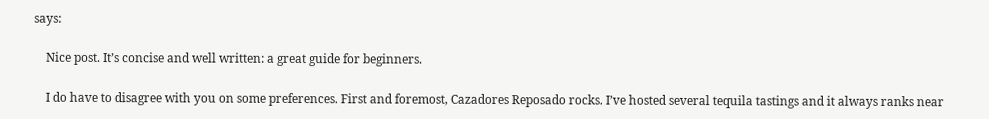says:

    Nice post. It’s concise and well written: a great guide for beginners.

    I do have to disagree with you on some preferences. First and foremost, Cazadores Reposado rocks. I’ve hosted several tequila tastings and it always ranks near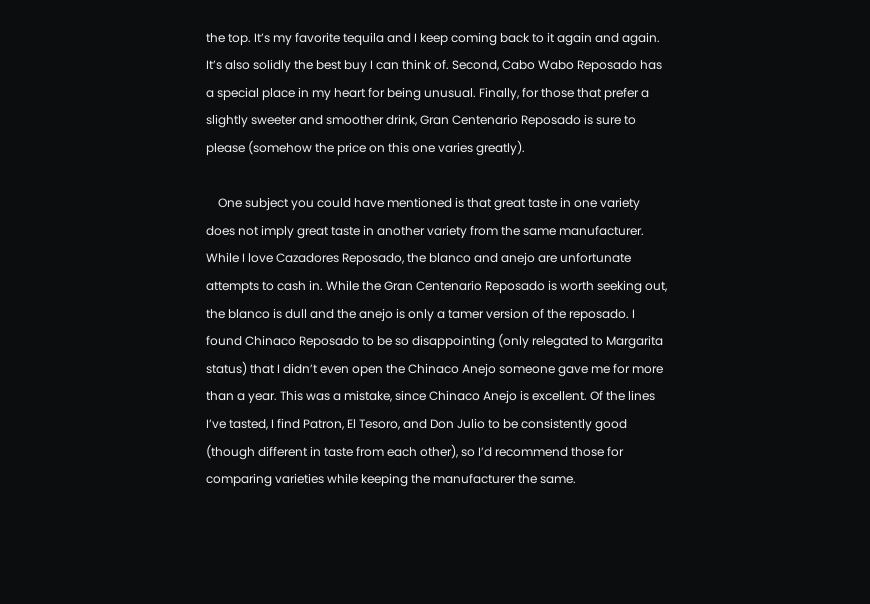the top. It’s my favorite tequila and I keep coming back to it again and again. It’s also solidly the best buy I can think of. Second, Cabo Wabo Reposado has a special place in my heart for being unusual. Finally, for those that prefer a slightly sweeter and smoother drink, Gran Centenario Reposado is sure to please (somehow the price on this one varies greatly).

    One subject you could have mentioned is that great taste in one variety does not imply great taste in another variety from the same manufacturer. While I love Cazadores Reposado, the blanco and anejo are unfortunate attempts to cash in. While the Gran Centenario Reposado is worth seeking out, the blanco is dull and the anejo is only a tamer version of the reposado. I found Chinaco Reposado to be so disappointing (only relegated to Margarita status) that I didn’t even open the Chinaco Anejo someone gave me for more than a year. This was a mistake, since Chinaco Anejo is excellent. Of the lines I’ve tasted, I find Patron, El Tesoro, and Don Julio to be consistently good (though different in taste from each other), so I’d recommend those for comparing varieties while keeping the manufacturer the same.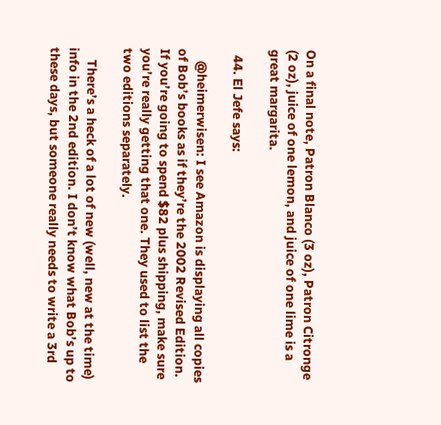On a final note, Patron Blanco (3 oz), Patron Citronge (2 oz), juice of one lemon, and juice of one lime is a great margarita.

  44. El Jefe says:

    @heimerwisen: I see Amazon is displaying all copies of Bob’s books as if they’re the 2002 Revised Edition. If you’re going to spend $82 plus shipping, make sure you’re really getting that one. They used to list the two editions separately.

    There’s a heck of a lot of new (well, new at the time) info in the 2nd edition. I don’t know what Bob’s up to these days, but someone really needs to write a 3rd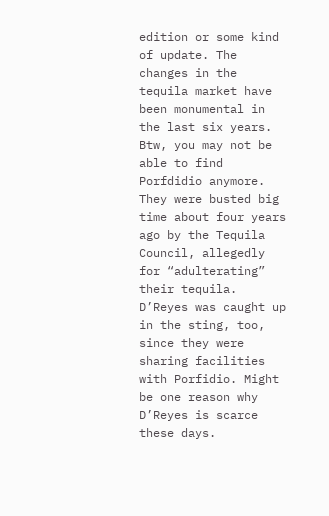edition or some kind of update. The changes in the tequila market have been monumental in the last six years. Btw, you may not be able to find Porfdidio anymore. They were busted big time about four years ago by the Tequila Council, allegedly for “adulterating” their tequila. D’Reyes was caught up in the sting, too, since they were sharing facilities with Porfidio. Might be one reason why D’Reyes is scarce these days.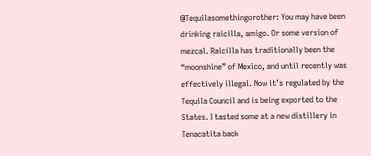@Tequilasomethingorother: You may have been drinking raicilla, amigo. Or some version of mezcal. Raicilla has traditionally been the “moonshine” of Mexico, and until recently was effectively illegal. Now it’s regulated by the Tequila Council and is being exported to the States. I tasted some at a new distillery in Tenacatita back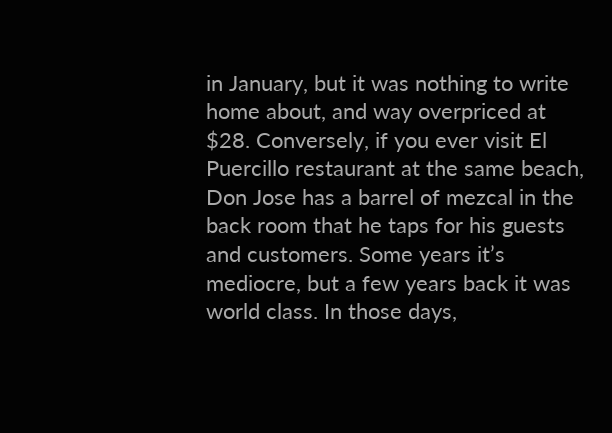in January, but it was nothing to write home about, and way overpriced at $28. Conversely, if you ever visit El Puercillo restaurant at the same beach, Don Jose has a barrel of mezcal in the back room that he taps for his guests and customers. Some years it’s mediocre, but a few years back it was world class. In those days,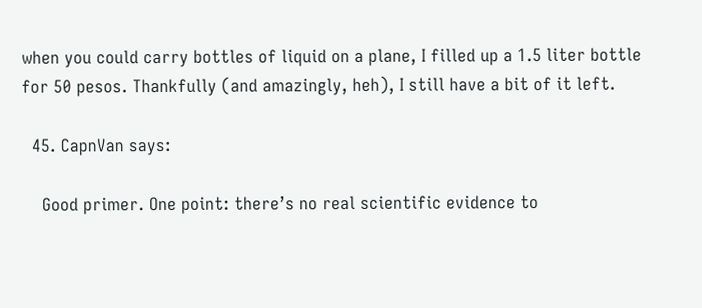when you could carry bottles of liquid on a plane, I filled up a 1.5 liter bottle for 50 pesos. Thankfully (and amazingly, heh), I still have a bit of it left.

  45. CapnVan says:

    Good primer. One point: there’s no real scientific evidence to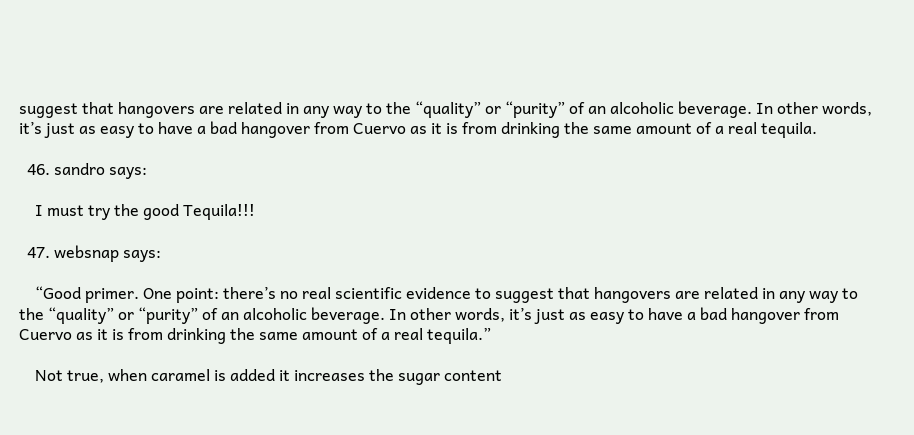suggest that hangovers are related in any way to the “quality” or “purity” of an alcoholic beverage. In other words, it’s just as easy to have a bad hangover from Cuervo as it is from drinking the same amount of a real tequila.

  46. sandro says:

    I must try the good Tequila!!!

  47. websnap says:

    “Good primer. One point: there’s no real scientific evidence to suggest that hangovers are related in any way to the “quality” or “purity” of an alcoholic beverage. In other words, it’s just as easy to have a bad hangover from Cuervo as it is from drinking the same amount of a real tequila.”

    Not true, when caramel is added it increases the sugar content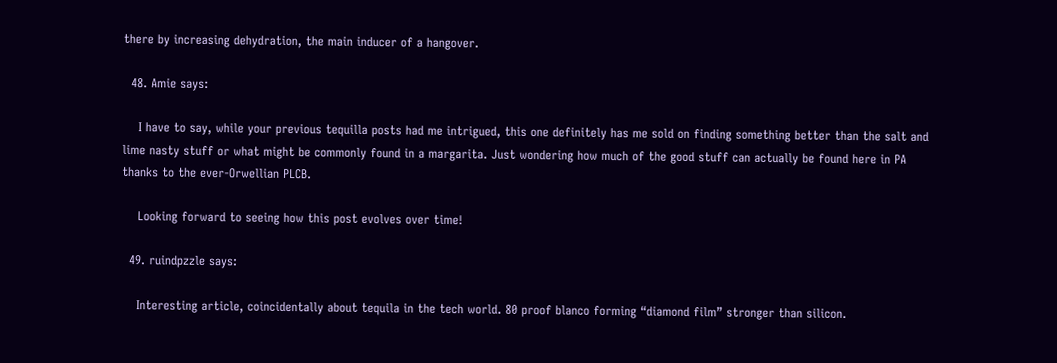there by increasing dehydration, the main inducer of a hangover.

  48. Amie says:

    I have to say, while your previous tequilla posts had me intrigued, this one definitely has me sold on finding something better than the salt and lime nasty stuff or what might be commonly found in a margarita. Just wondering how much of the good stuff can actually be found here in PA thanks to the ever-Orwellian PLCB.

    Looking forward to seeing how this post evolves over time!

  49. ruindpzzle says:

    Interesting article, coincidentally about tequila in the tech world. 80 proof blanco forming “diamond film” stronger than silicon.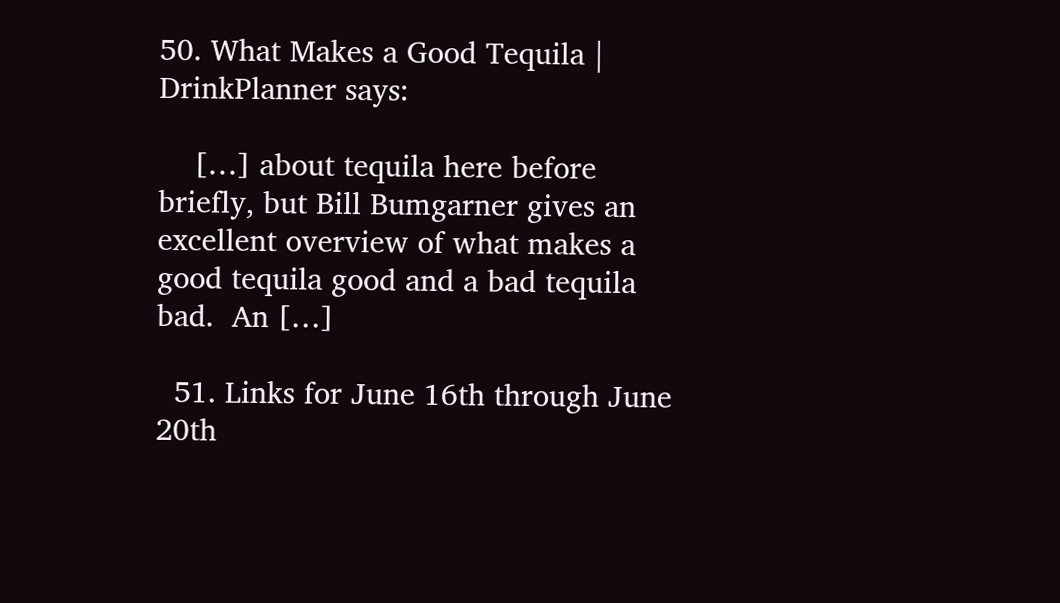50. What Makes a Good Tequila | DrinkPlanner says:

    […] about tequila here before briefly, but Bill Bumgarner gives an excellent overview of what makes a good tequila good and a bad tequila bad.  An […]

  51. Links for June 16th through June 20th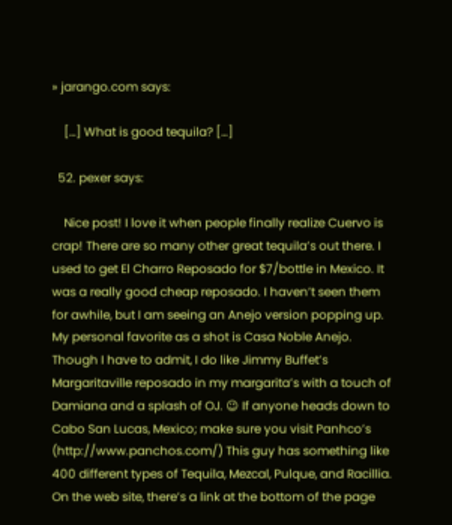» jarango.com says:

    […] What is good tequila? […]

  52. pexer says:

    Nice post! I love it when people finally realize Cuervo is crap! There are so many other great tequila’s out there. I used to get El Charro Reposado for $7/bottle in Mexico. It was a really good cheap reposado. I haven’t seen them for awhile, but I am seeing an Anejo version popping up. My personal favorite as a shot is Casa Noble Anejo. Though I have to admit, I do like Jimmy Buffet’s Margaritaville reposado in my margarita’s with a touch of Damiana and a splash of OJ. 😉 If anyone heads down to Cabo San Lucas, Mexico; make sure you visit Panhco’s (http://www.panchos.com/) This guy has something like 400 different types of Tequila, Mezcal, Pulque, and Racillia. On the web site, there’s a link at the bottom of the page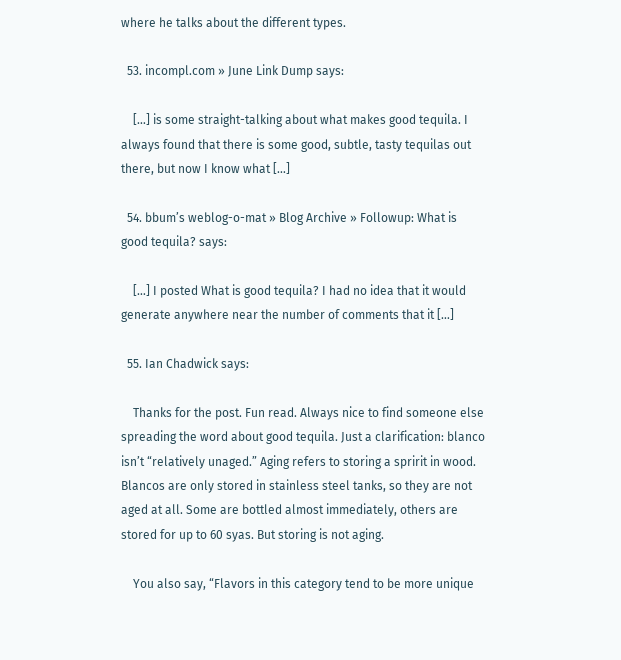where he talks about the different types.

  53. incompl.com » June Link Dump says:

    […] is some straight-talking about what makes good tequila. I always found that there is some good, subtle, tasty tequilas out there, but now I know what […]

  54. bbum’s weblog-o-mat » Blog Archive » Followup: What is good tequila? says:

    […] I posted What is good tequila? I had no idea that it would generate anywhere near the number of comments that it […]

  55. Ian Chadwick says:

    Thanks for the post. Fun read. Always nice to find someone else spreading the word about good tequila. Just a clarification: blanco isn’t “relatively unaged.” Aging refers to storing a spririt in wood. Blancos are only stored in stainless steel tanks, so they are not aged at all. Some are bottled almost immediately, others are stored for up to 60 syas. But storing is not aging.

    You also say, “Flavors in this category tend to be more unique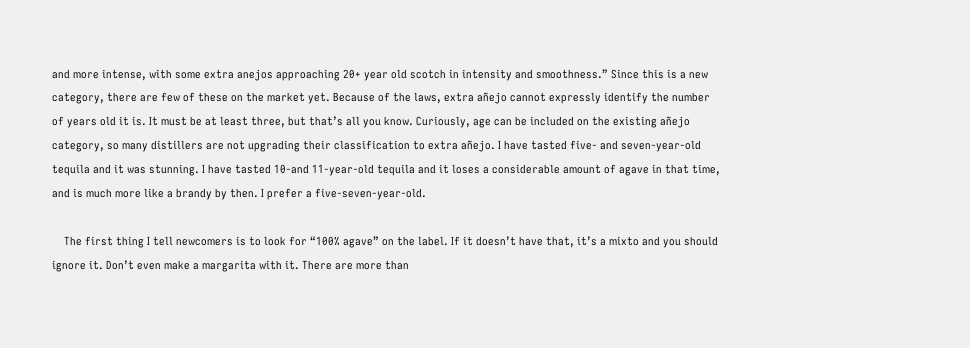and more intense, with some extra anejos approaching 20+ year old scotch in intensity and smoothness.” Since this is a new category, there are few of these on the market yet. Because of the laws, extra añejo cannot expressly identify the number of years old it is. It must be at least three, but that’s all you know. Curiously, age can be included on the existing añejo category, so many distillers are not upgrading their classification to extra añejo. I have tasted five- and seven-year-old tequila and it was stunning. I have tasted 10-and 11-year-old tequila and it loses a considerable amount of agave in that time, and is much more like a brandy by then. I prefer a five-seven-year-old.

    The first thing I tell newcomers is to look for “100% agave” on the label. If it doesn’t have that, it’s a mixto and you should ignore it. Don’t even make a margarita with it. There are more than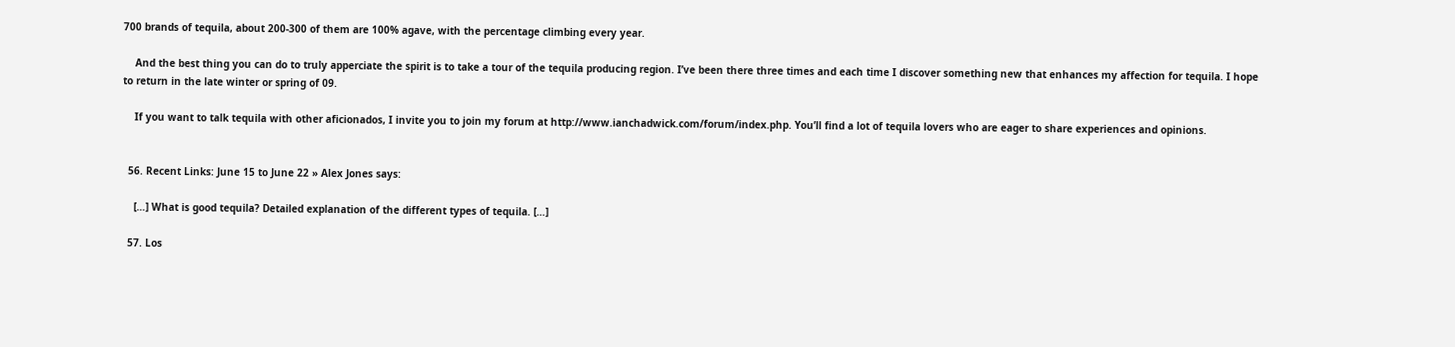700 brands of tequila, about 200-300 of them are 100% agave, with the percentage climbing every year.

    And the best thing you can do to truly apperciate the spirit is to take a tour of the tequila producing region. I’ve been there three times and each time I discover something new that enhances my affection for tequila. I hope to return in the late winter or spring of 09.

    If you want to talk tequila with other aficionados, I invite you to join my forum at http://www.ianchadwick.com/forum/index.php. You’ll find a lot of tequila lovers who are eager to share experiences and opinions.


  56. Recent Links: June 15 to June 22 » Alex Jones says:

    […] What is good tequila? Detailed explanation of the different types of tequila. […]

  57. Los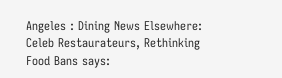Angeles : Dining News Elsewhere: Celeb Restaurateurs, Rethinking Food Bans says: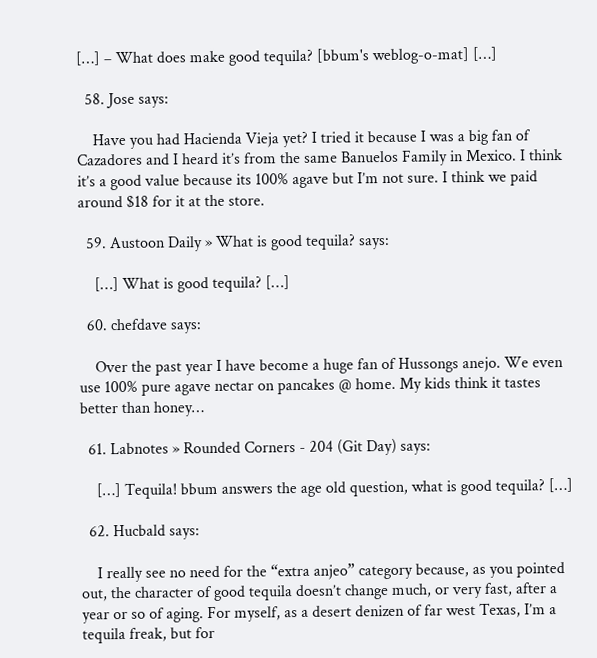[…] – What does make good tequila? [bbum's weblog-o-mat] […]

  58. Jose says:

    Have you had Hacienda Vieja yet? I tried it because I was a big fan of Cazadores and I heard it’s from the same Banuelos Family in Mexico. I think it’s a good value because its 100% agave but I’m not sure. I think we paid around $18 for it at the store.

  59. Austoon Daily » What is good tequila? says:

    […] What is good tequila? […]

  60. chefdave says:

    Over the past year I have become a huge fan of Hussongs anejo. We even use 100% pure agave nectar on pancakes @ home. My kids think it tastes better than honey…

  61. Labnotes » Rounded Corners - 204 (Git Day) says:

    […] Tequila! bbum answers the age old question, what is good tequila? […]

  62. Hucbald says:

    I really see no need for the “extra anjeo” category because, as you pointed out, the character of good tequila doesn’t change much, or very fast, after a year or so of aging. For myself, as a desert denizen of far west Texas, I’m a tequila freak, but for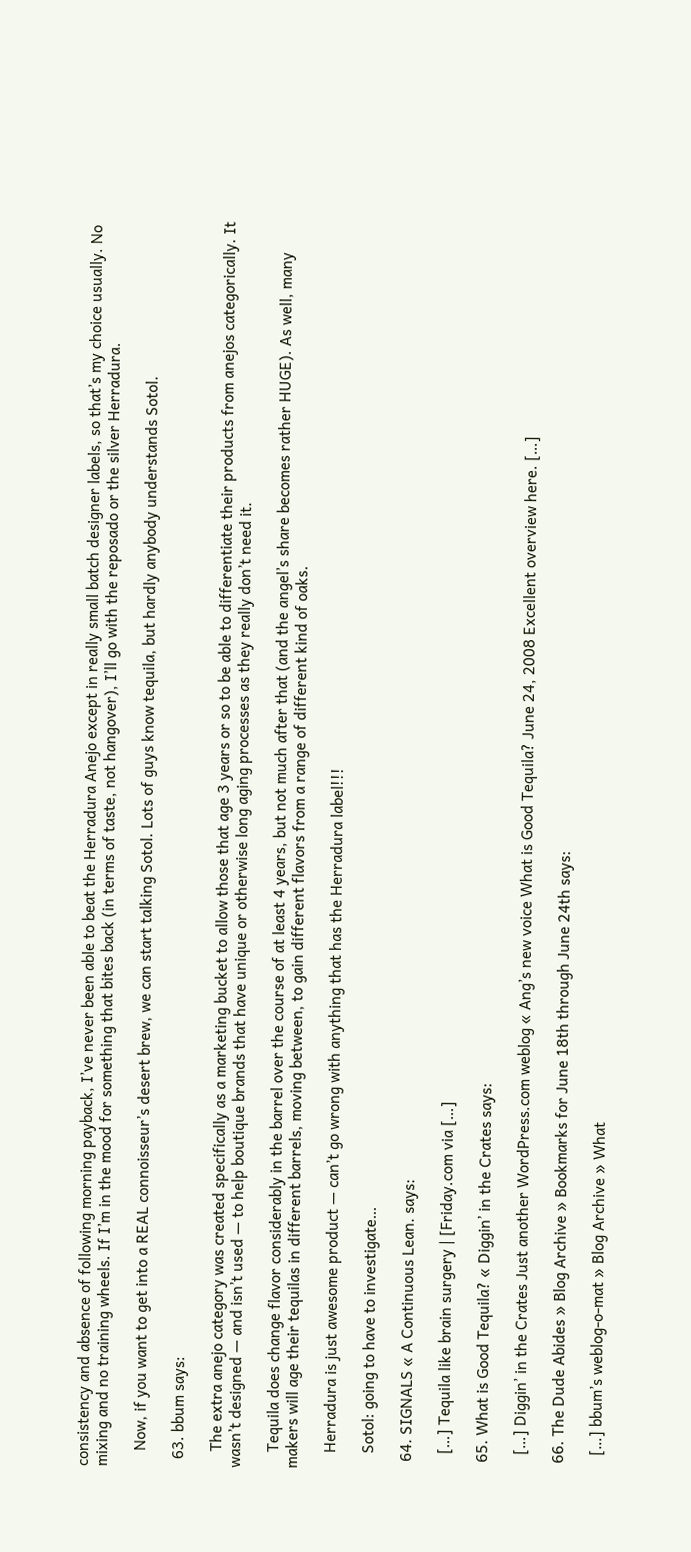consistency and absence of following morning payback, I’ve never been able to beat the Herradura Anejo except in really small batch designer labels, so that’s my choice usually. No mixing and no training wheels. If I’m in the mood for something that bites back (in terms of taste, not hangover), I’ll go with the reposado or the silver Herradura.

    Now, if you want to get into a REAL connoisseur’s desert brew, we can start talking Sotol. Lots of guys know tequila, but hardly anybody understands Sotol.

  63. bbum says:

    The extra anejo category was created specifically as a marketing bucket to allow those that age 3 years or so to be able to differentiate their products from anejos categorically. It wasn’t designed — and isn’t used — to help boutique brands that have unique or otherwise long aging processes as they really don’t need it.

    Tequila does change flavor considerably in the barrel over the course of at least 4 years, but not much after that (and the angel’s share becomes rather HUGE). As well, many makers will age their tequilas in different barrels, moving between, to gain different flavors from a range of different kind of oaks.

    Herradura is just awesome product — can’t go wrong with anything that has the Herradura label!!!

    Sotol: going to have to investigate…

  64. SIGNALS « A Continuous Lean. says:

    […] Tequila like brain surgery | [Friday.com via […]

  65. What is Good Tequila? « Diggin’ in the Crates says:

    […] Diggin’ in the Crates Just another WordPress.com weblog « Ang’s new voice What is Good Tequila? June 24, 2008 Excellent overview here. […]

  66. The Dude Abides » Blog Archive » Bookmarks for June 18th through June 24th says:

    […] bbum’s weblog-o-mat » Blog Archive » What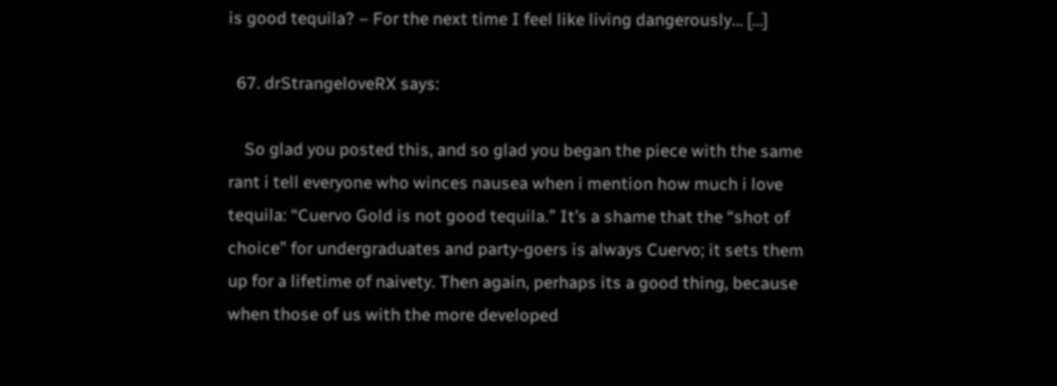is good tequila? – For the next time I feel like living dangerously… […]

  67. drStrangeloveRX says:

    So glad you posted this, and so glad you began the piece with the same rant i tell everyone who winces nausea when i mention how much i love tequila: “Cuervo Gold is not good tequila.” It’s a shame that the “shot of choice” for undergraduates and party-goers is always Cuervo; it sets them up for a lifetime of naivety. Then again, perhaps its a good thing, because when those of us with the more developed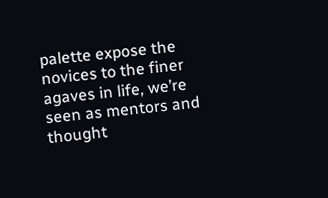palette expose the novices to the finer agaves in life, we’re seen as mentors and thought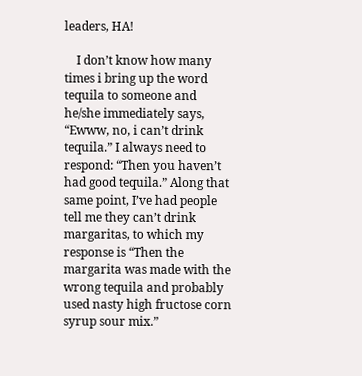leaders, HA!

    I don’t know how many times i bring up the word tequila to someone and he/she immediately says, “Ewww, no, i can’t drink tequila.” I always need to respond: “Then you haven’t had good tequila.” Along that same point, I’ve had people tell me they can’t drink margaritas, to which my response is “Then the margarita was made with the wrong tequila and probably used nasty high fructose corn syrup sour mix.”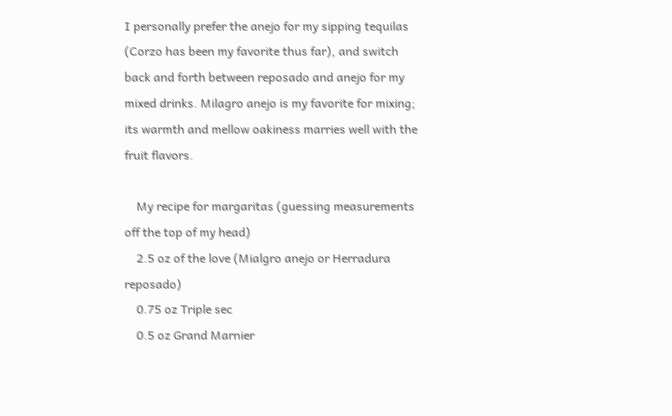I personally prefer the anejo for my sipping tequilas (Corzo has been my favorite thus far), and switch back and forth between reposado and anejo for my mixed drinks. Milagro anejo is my favorite for mixing; its warmth and mellow oakiness marries well with the fruit flavors.

    My recipe for margaritas (guessing measurements off the top of my head)
    2.5 oz of the love (Mialgro anejo or Herradura reposado)
    0.75 oz Triple sec
    0.5 oz Grand Marnier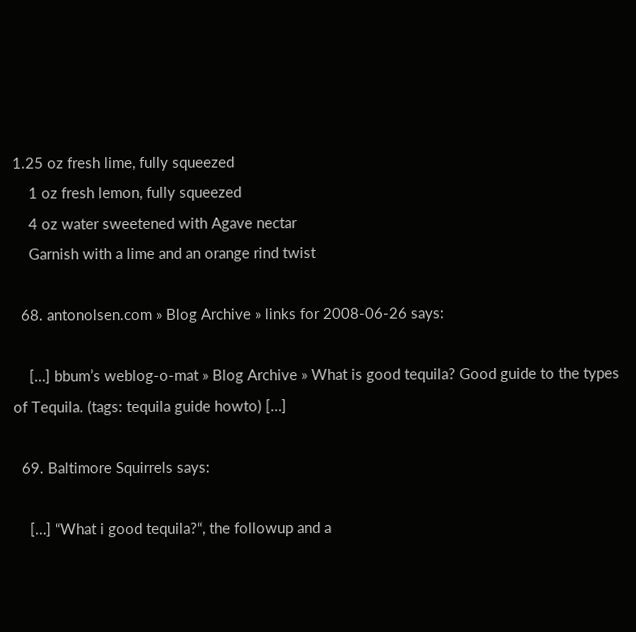1.25 oz fresh lime, fully squeezed
    1 oz fresh lemon, fully squeezed
    4 oz water sweetened with Agave nectar
    Garnish with a lime and an orange rind twist

  68. antonolsen.com » Blog Archive » links for 2008-06-26 says:

    […] bbum’s weblog-o-mat » Blog Archive » What is good tequila? Good guide to the types of Tequila. (tags: tequila guide howto) […]

  69. Baltimore Squirrels says:

    […] “What i good tequila?“, the followup and a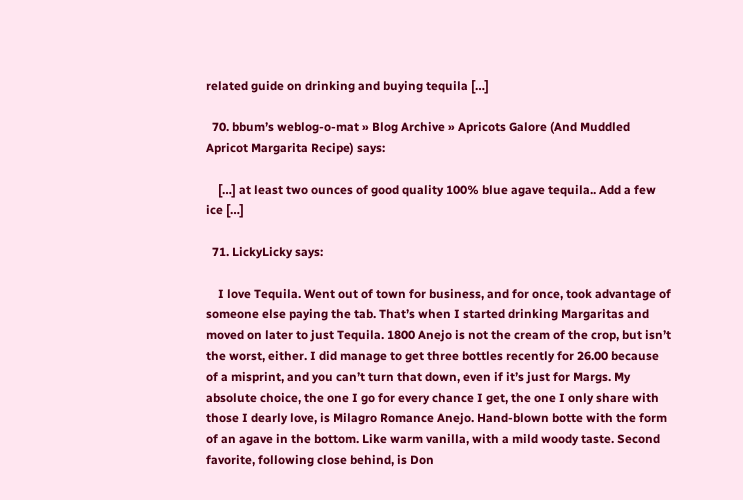related guide on drinking and buying tequila […]

  70. bbum’s weblog-o-mat » Blog Archive » Apricots Galore (And Muddled Apricot Margarita Recipe) says:

    […] at least two ounces of good quality 100% blue agave tequila.. Add a few ice […]

  71. LickyLicky says:

    I love Tequila. Went out of town for business, and for once, took advantage of someone else paying the tab. That’s when I started drinking Margaritas and moved on later to just Tequila. 1800 Anejo is not the cream of the crop, but isn’t the worst, either. I did manage to get three bottles recently for 26.00 because of a misprint, and you can’t turn that down, even if it’s just for Margs. My absolute choice, the one I go for every chance I get, the one I only share with those I dearly love, is Milagro Romance Anejo. Hand-blown botte with the form of an agave in the bottom. Like warm vanilla, with a mild woody taste. Second favorite, following close behind, is Don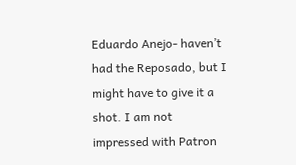Eduardo Anejo- haven’t had the Reposado, but I might have to give it a shot. I am not impressed with Patron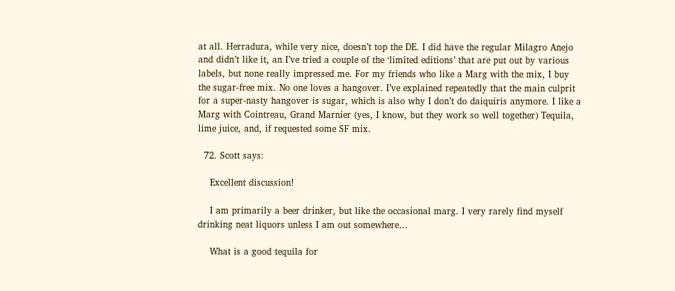at all. Herradura, while very nice, doesn’t top the DE. I did have the regular Milagro Anejo and didn’t like it, an I’ve tried a couple of the ‘limited editions’ that are put out by various labels, but none really impressed me. For my friends who like a Marg with the mix, I buy the sugar-free mix. No one loves a hangover. I’ve explained repeatedly that the main culprit for a super-nasty hangover is sugar, which is also why I don’t do daiquiris anymore. I like a Marg with Cointreau, Grand Marnier (yes, I know, but they work so well together) Tequila, lime juice, and, if requested some SF mix.

  72. Scott says:

    Excellent discussion!

    I am primarily a beer drinker, but like the occasional marg. I very rarely find myself drinking neat liquors unless I am out somewhere…

    What is a good tequila for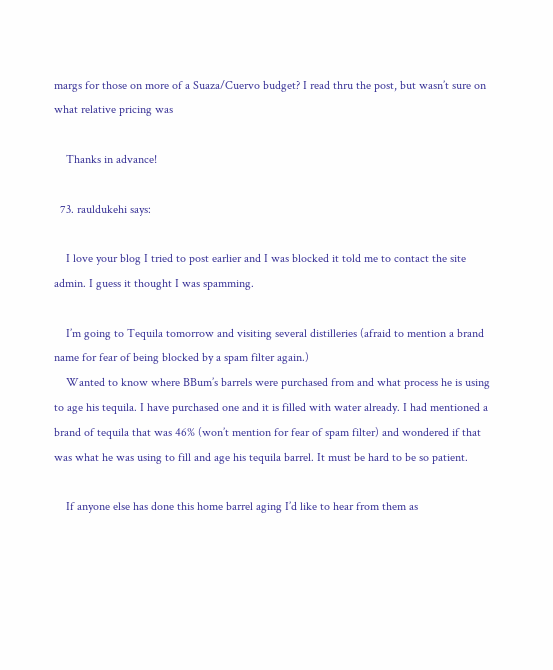margs for those on more of a Suaza/Cuervo budget? I read thru the post, but wasn’t sure on what relative pricing was

    Thanks in advance!

  73. rauldukehi says:

    I love your blog I tried to post earlier and I was blocked it told me to contact the site admin. I guess it thought I was spamming.

    I’m going to Tequila tomorrow and visiting several distilleries (afraid to mention a brand name for fear of being blocked by a spam filter again.)
    Wanted to know where BBum’s barrels were purchased from and what process he is using to age his tequila. I have purchased one and it is filled with water already. I had mentioned a brand of tequila that was 46% (won’t mention for fear of spam filter) and wondered if that was what he was using to fill and age his tequila barrel. It must be hard to be so patient.

    If anyone else has done this home barrel aging I’d like to hear from them as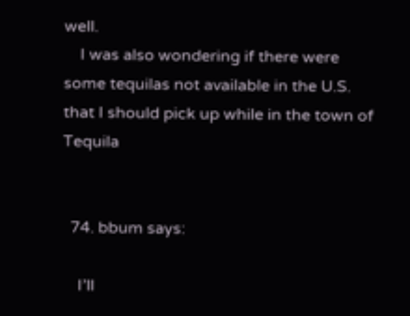well.
    I was also wondering if there were some tequilas not available in the U.S. that I should pick up while in the town of Tequila


  74. bbum says:

    I’ll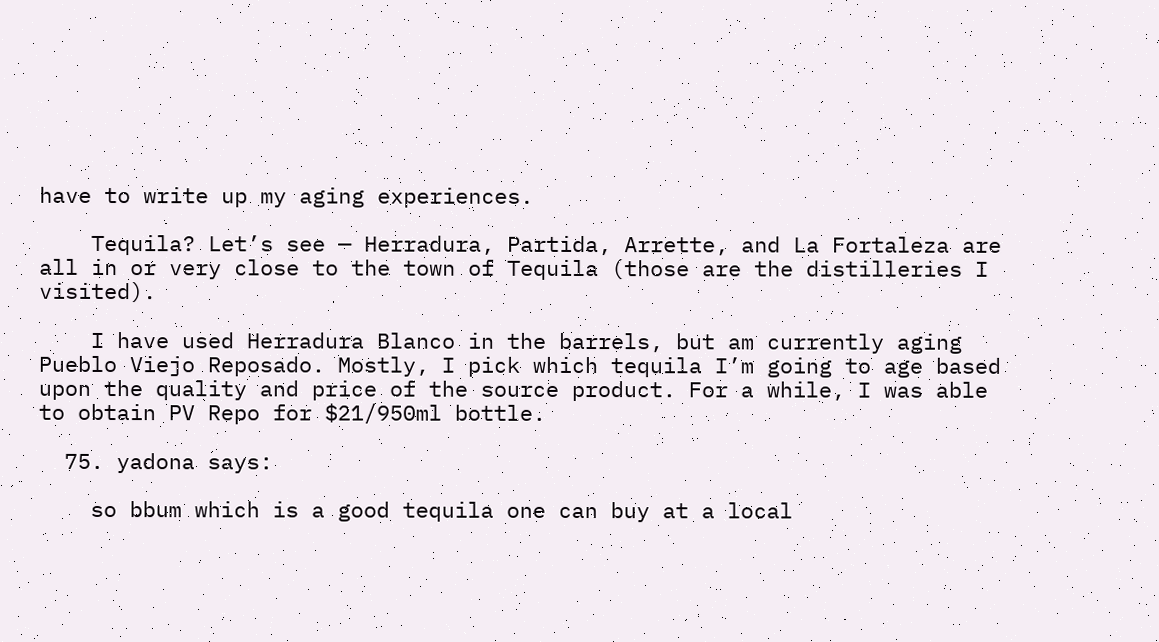have to write up my aging experiences.

    Tequila? Let’s see — Herradura, Partida, Arrette, and La Fortaleza are all in or very close to the town of Tequila (those are the distilleries I visited).

    I have used Herradura Blanco in the barrels, but am currently aging Pueblo Viejo Reposado. Mostly, I pick which tequila I’m going to age based upon the quality and price of the source product. For a while, I was able to obtain PV Repo for $21/950ml bottle.

  75. yadona says:

    so bbum which is a good tequila one can buy at a local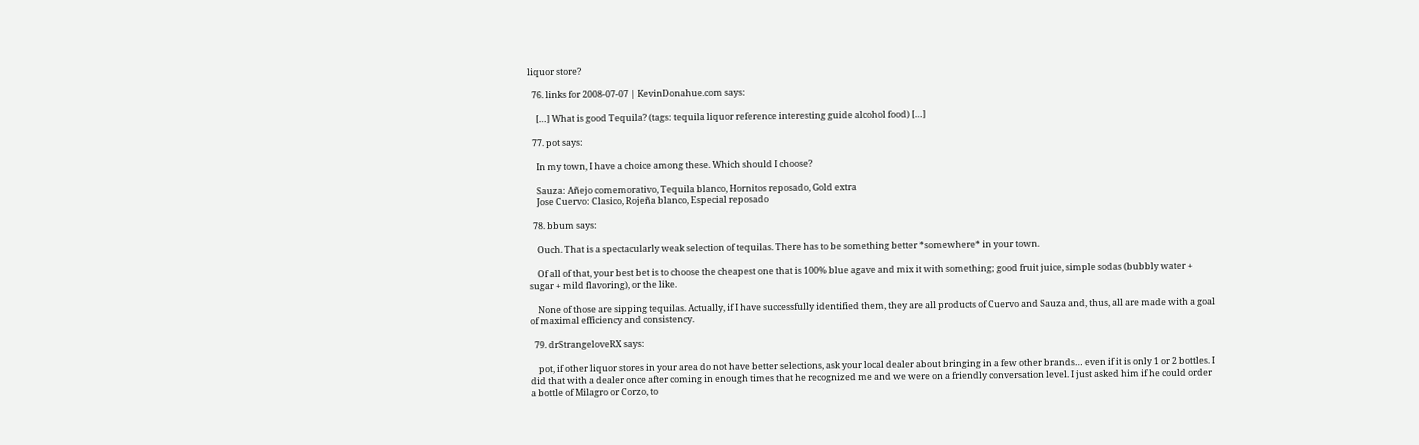liquor store?

  76. links for 2008-07-07 | KevinDonahue.com says:

    […] What is good Tequila? (tags: tequila liquor reference interesting guide alcohol food) […]

  77. pot says:

    In my town, I have a choice among these. Which should I choose?

    Sauza: Añejo comemorativo, Tequila blanco, Hornitos reposado, Gold extra
    Jose Cuervo: Clasico, Rojeña blanco, Especial reposado

  78. bbum says:

    Ouch. That is a spectacularly weak selection of tequilas. There has to be something better *somewhere* in your town.

    Of all of that, your best bet is to choose the cheapest one that is 100% blue agave and mix it with something; good fruit juice, simple sodas (bubbly water + sugar + mild flavoring), or the like.

    None of those are sipping tequilas. Actually, if I have successfully identified them, they are all products of Cuervo and Sauza and, thus, all are made with a goal of maximal efficiency and consistency.

  79. drStrangeloveRX says:

    pot, if other liquor stores in your area do not have better selections, ask your local dealer about bringing in a few other brands… even if it is only 1 or 2 bottles. I did that with a dealer once after coming in enough times that he recognized me and we were on a friendly conversation level. I just asked him if he could order a bottle of Milagro or Corzo, to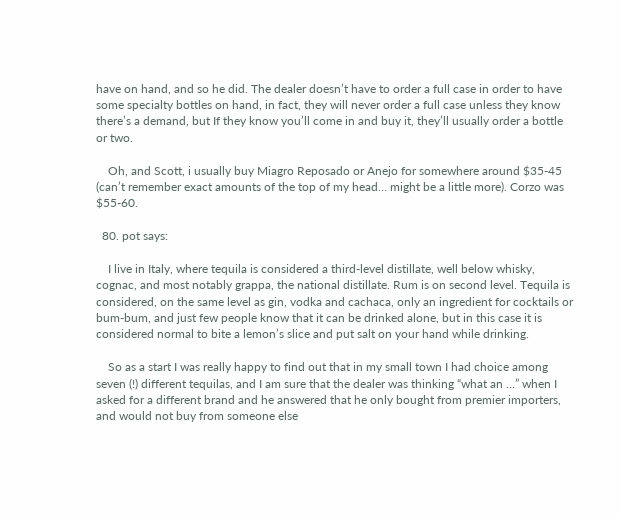have on hand, and so he did. The dealer doesn’t have to order a full case in order to have some specialty bottles on hand, in fact, they will never order a full case unless they know there’s a demand, but If they know you’ll come in and buy it, they’ll usually order a bottle or two.

    Oh, and Scott, i usually buy Miagro Reposado or Anejo for somewhere around $35-45 (can’t remember exact amounts of the top of my head… might be a little more). Corzo was $55-60.

  80. pot says:

    I live in Italy, where tequila is considered a third-level distillate, well below whisky, cognac, and most notably grappa, the national distillate. Rum is on second level. Tequila is considered, on the same level as gin, vodka and cachaca, only an ingredient for cocktails or bum-bum, and just few people know that it can be drinked alone, but in this case it is considered normal to bite a lemon’s slice and put salt on your hand while drinking.

    So as a start I was really happy to find out that in my small town I had choice among seven (!) different tequilas, and I am sure that the dealer was thinking “what an …” when I asked for a different brand and he answered that he only bought from premier importers, and would not buy from someone else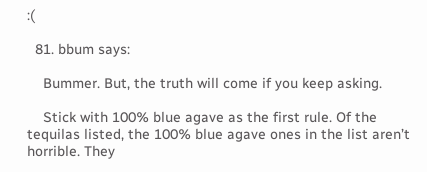:(

  81. bbum says:

    Bummer. But, the truth will come if you keep asking.

    Stick with 100% blue agave as the first rule. Of the tequilas listed, the 100% blue agave ones in the list aren’t horrible. They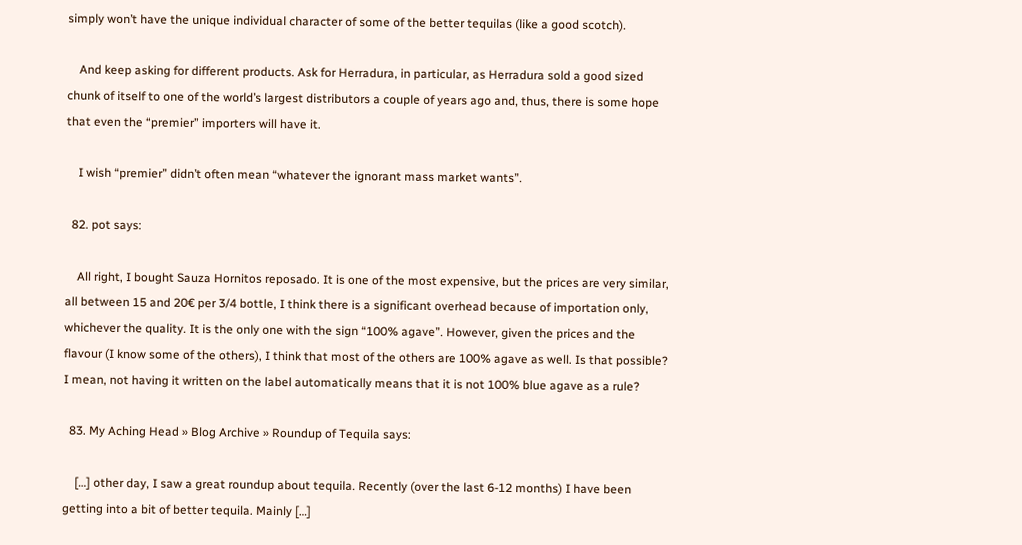simply won’t have the unique individual character of some of the better tequilas (like a good scotch).

    And keep asking for different products. Ask for Herradura, in particular, as Herradura sold a good sized chunk of itself to one of the world’s largest distributors a couple of years ago and, thus, there is some hope that even the “premier” importers will have it.

    I wish “premier” didn’t often mean “whatever the ignorant mass market wants”.

  82. pot says:

    All right, I bought Sauza Hornitos reposado. It is one of the most expensive, but the prices are very similar, all between 15 and 20€ per 3/4 bottle, I think there is a significant overhead because of importation only, whichever the quality. It is the only one with the sign “100% agave”. However, given the prices and the flavour (I know some of the others), I think that most of the others are 100% agave as well. Is that possible? I mean, not having it written on the label automatically means that it is not 100% blue agave as a rule?

  83. My Aching Head » Blog Archive » Roundup of Tequila says:

    […] other day, I saw a great roundup about tequila. Recently (over the last 6-12 months) I have been getting into a bit of better tequila. Mainly […]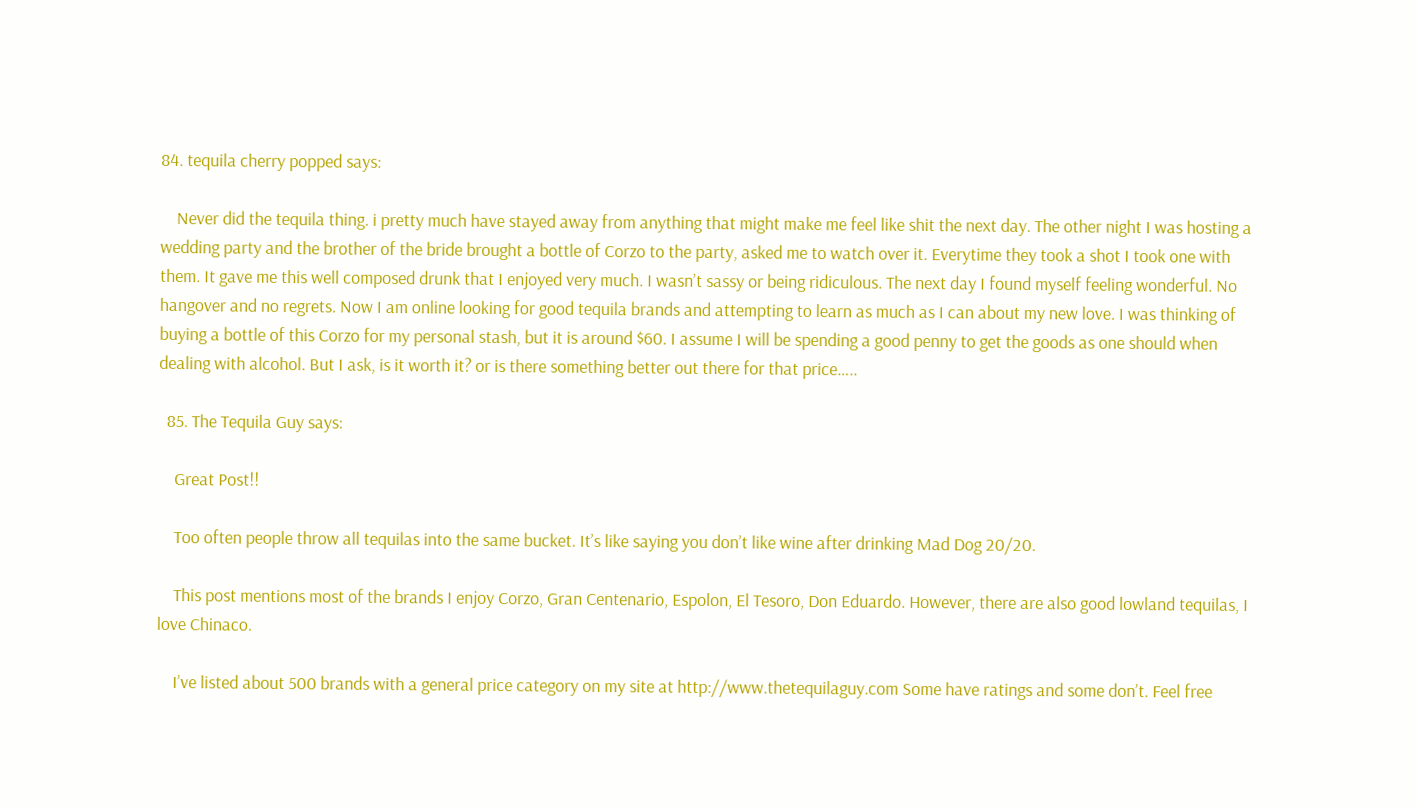84. tequila cherry popped says:

    Never did the tequila thing. i pretty much have stayed away from anything that might make me feel like shit the next day. The other night I was hosting a wedding party and the brother of the bride brought a bottle of Corzo to the party, asked me to watch over it. Everytime they took a shot I took one with them. It gave me this well composed drunk that I enjoyed very much. I wasn’t sassy or being ridiculous. The next day I found myself feeling wonderful. No hangover and no regrets. Now I am online looking for good tequila brands and attempting to learn as much as I can about my new love. I was thinking of buying a bottle of this Corzo for my personal stash, but it is around $60. I assume I will be spending a good penny to get the goods as one should when dealing with alcohol. But I ask, is it worth it? or is there something better out there for that price…..

  85. The Tequila Guy says:

    Great Post!!

    Too often people throw all tequilas into the same bucket. It’s like saying you don’t like wine after drinking Mad Dog 20/20.

    This post mentions most of the brands I enjoy Corzo, Gran Centenario, Espolon, El Tesoro, Don Eduardo. However, there are also good lowland tequilas, I love Chinaco.

    I’ve listed about 500 brands with a general price category on my site at http://www.thetequilaguy.com Some have ratings and some don’t. Feel free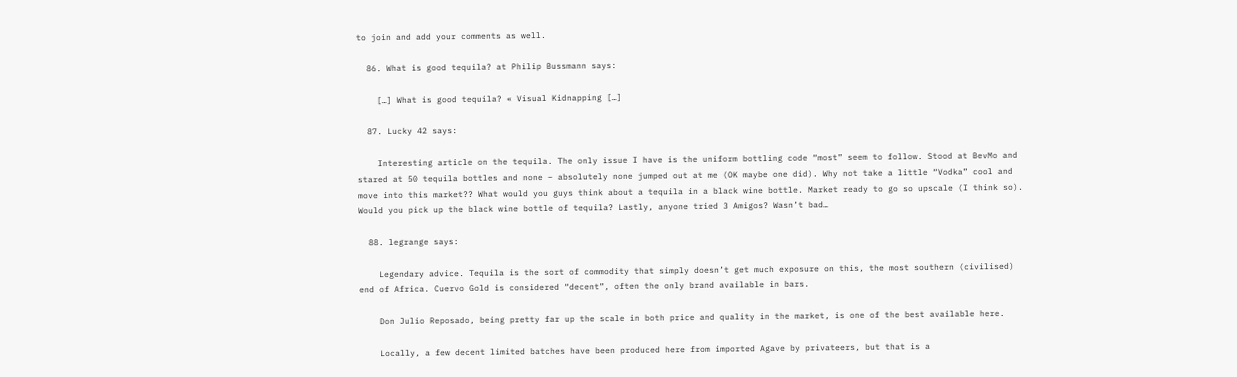to join and add your comments as well.

  86. What is good tequila? at Philip Bussmann says:

    […] What is good tequila? « Visual Kidnapping […]

  87. Lucky 42 says:

    Interesting article on the tequila. The only issue I have is the uniform bottling code “most” seem to follow. Stood at BevMo and stared at 50 tequila bottles and none – absolutely none jumped out at me (OK maybe one did). Why not take a little “Vodka” cool and move into this market?? What would you guys think about a tequila in a black wine bottle. Market ready to go so upscale (I think so). Would you pick up the black wine bottle of tequila? Lastly, anyone tried 3 Amigos? Wasn’t bad…

  88. legrange says:

    Legendary advice. Tequila is the sort of commodity that simply doesn’t get much exposure on this, the most southern (civilised) end of Africa. Cuervo Gold is considered “decent”, often the only brand available in bars.

    Don Julio Reposado, being pretty far up the scale in both price and quality in the market, is one of the best available here.

    Locally, a few decent limited batches have been produced here from imported Agave by privateers, but that is a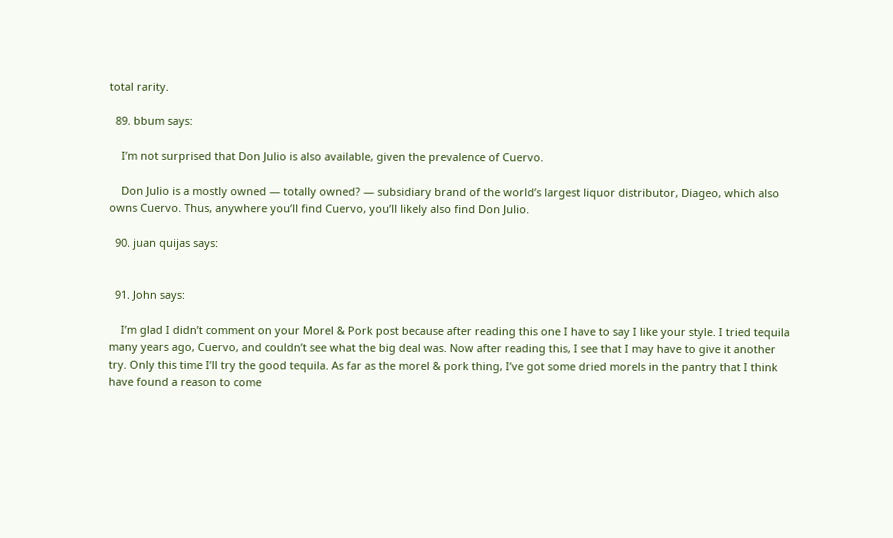total rarity.

  89. bbum says:

    I’m not surprised that Don Julio is also available, given the prevalence of Cuervo.

    Don Julio is a mostly owned — totally owned? — subsidiary brand of the world’s largest liquor distributor, Diageo, which also owns Cuervo. Thus, anywhere you’ll find Cuervo, you’ll likely also find Don Julio.

  90. juan quijas says:


  91. John says:

    I’m glad I didn’t comment on your Morel & Pork post because after reading this one I have to say I like your style. I tried tequila many years ago, Cuervo, and couldn’t see what the big deal was. Now after reading this, I see that I may have to give it another try. Only this time I’ll try the good tequila. As far as the morel & pork thing, I’ve got some dried morels in the pantry that I think have found a reason to come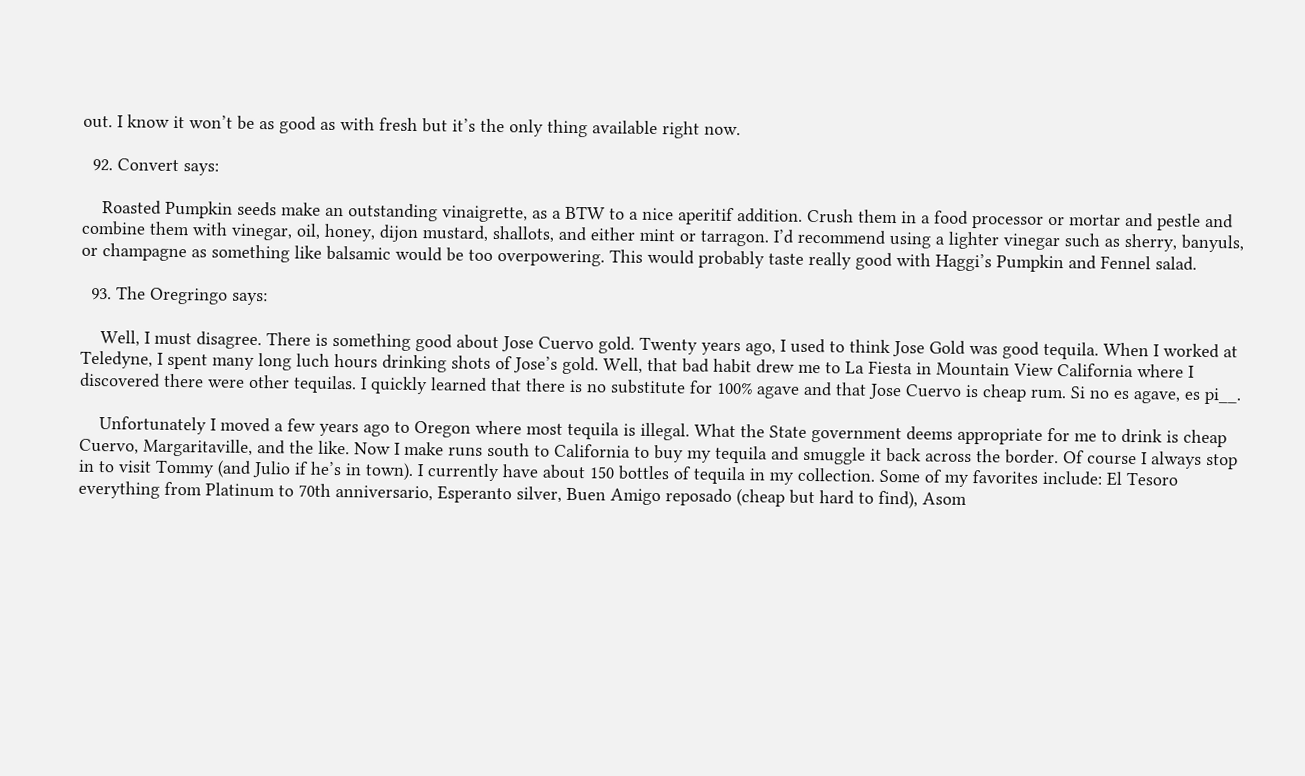out. I know it won’t be as good as with fresh but it’s the only thing available right now.

  92. Convert says:

    Roasted Pumpkin seeds make an outstanding vinaigrette, as a BTW to a nice aperitif addition. Crush them in a food processor or mortar and pestle and combine them with vinegar, oil, honey, dijon mustard, shallots, and either mint or tarragon. I’d recommend using a lighter vinegar such as sherry, banyuls, or champagne as something like balsamic would be too overpowering. This would probably taste really good with Haggi’s Pumpkin and Fennel salad.

  93. The Oregringo says:

    Well, I must disagree. There is something good about Jose Cuervo gold. Twenty years ago, I used to think Jose Gold was good tequila. When I worked at Teledyne, I spent many long luch hours drinking shots of Jose’s gold. Well, that bad habit drew me to La Fiesta in Mountain View California where I discovered there were other tequilas. I quickly learned that there is no substitute for 100% agave and that Jose Cuervo is cheap rum. Si no es agave, es pi__.

    Unfortunately I moved a few years ago to Oregon where most tequila is illegal. What the State government deems appropriate for me to drink is cheap Cuervo, Margaritaville, and the like. Now I make runs south to California to buy my tequila and smuggle it back across the border. Of course I always stop in to visit Tommy (and Julio if he’s in town). I currently have about 150 bottles of tequila in my collection. Some of my favorites include: El Tesoro everything from Platinum to 70th anniversario, Esperanto silver, Buen Amigo reposado (cheap but hard to find), Asom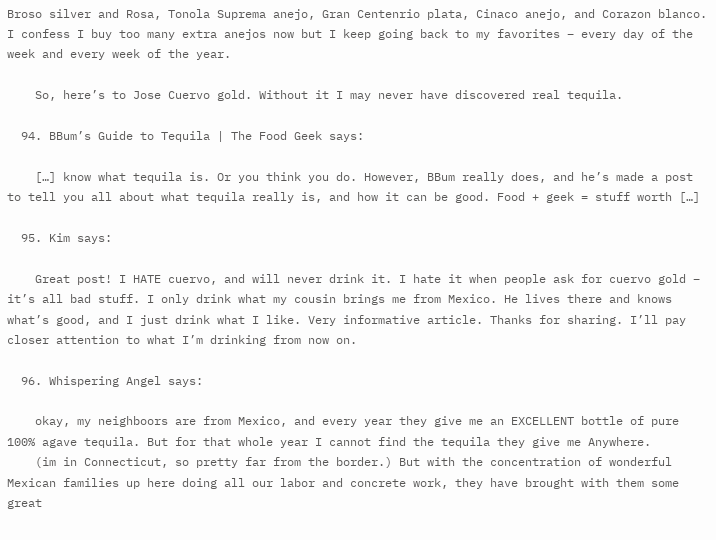Broso silver and Rosa, Tonola Suprema anejo, Gran Centenrio plata, Cinaco anejo, and Corazon blanco. I confess I buy too many extra anejos now but I keep going back to my favorites – every day of the week and every week of the year.

    So, here’s to Jose Cuervo gold. Without it I may never have discovered real tequila.

  94. BBum’s Guide to Tequila | The Food Geek says:

    […] know what tequila is. Or you think you do. However, BBum really does, and he’s made a post to tell you all about what tequila really is, and how it can be good. Food + geek = stuff worth […]

  95. Kim says:

    Great post! I HATE cuervo, and will never drink it. I hate it when people ask for cuervo gold – it’s all bad stuff. I only drink what my cousin brings me from Mexico. He lives there and knows what’s good, and I just drink what I like. Very informative article. Thanks for sharing. I’ll pay closer attention to what I’m drinking from now on.

  96. Whispering Angel says:

    okay, my neighboors are from Mexico, and every year they give me an EXCELLENT bottle of pure 100% agave tequila. But for that whole year I cannot find the tequila they give me Anywhere.
    (im in Connecticut, so pretty far from the border.) But with the concentration of wonderful Mexican families up here doing all our labor and concrete work, they have brought with them some great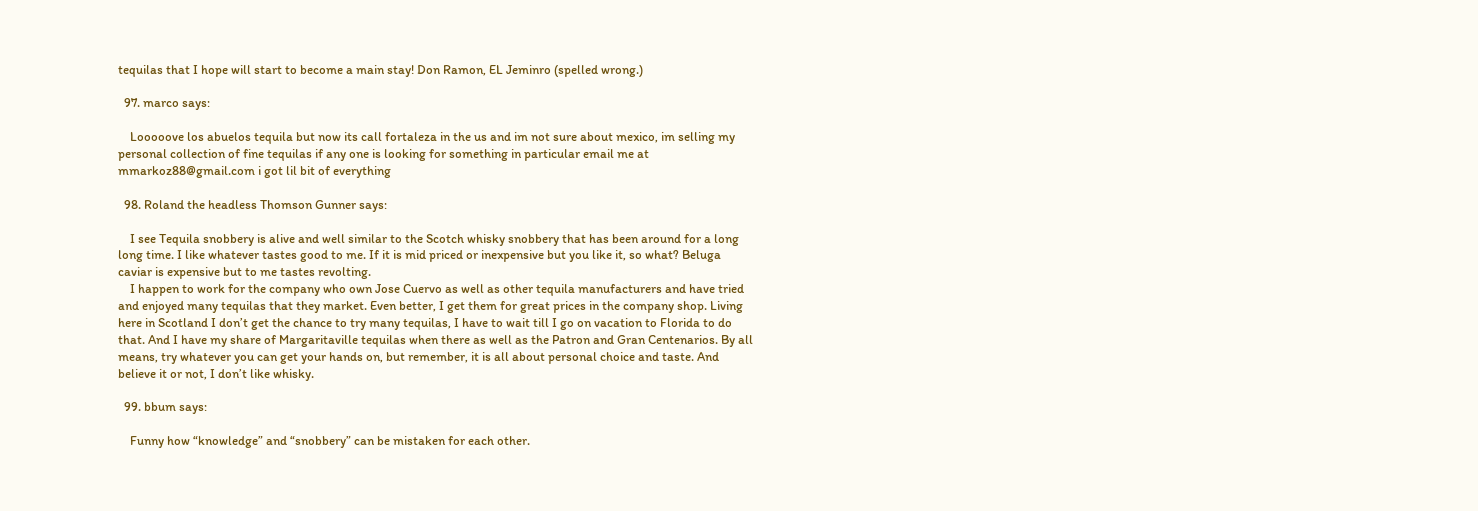tequilas that I hope will start to become a main stay! Don Ramon, EL Jeminro (spelled wrong.)

  97. marco says:

    Looooove los abuelos tequila but now its call fortaleza in the us and im not sure about mexico, im selling my personal collection of fine tequilas if any one is looking for something in particular email me at mmarkoz88@gmail.com i got lil bit of everything

  98. Roland the headless Thomson Gunner says:

    I see Tequila snobbery is alive and well similar to the Scotch whisky snobbery that has been around for a long long time. I like whatever tastes good to me. If it is mid priced or inexpensive but you like it, so what? Beluga caviar is expensive but to me tastes revolting.
    I happen to work for the company who own Jose Cuervo as well as other tequila manufacturers and have tried and enjoyed many tequilas that they market. Even better, I get them for great prices in the company shop. Living here in Scotland I don’t get the chance to try many tequilas, I have to wait till I go on vacation to Florida to do that. And I have my share of Margaritaville tequilas when there as well as the Patron and Gran Centenarios. By all means, try whatever you can get your hands on, but remember, it is all about personal choice and taste. And believe it or not, I don’t like whisky.

  99. bbum says:

    Funny how “knowledge” and “snobbery” can be mistaken for each other.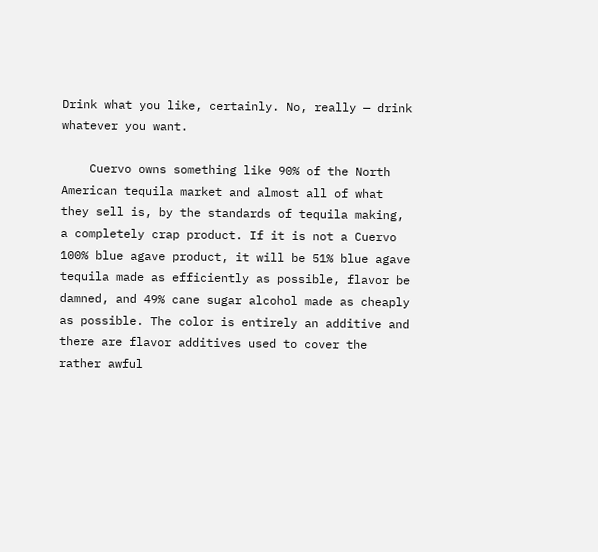Drink what you like, certainly. No, really — drink whatever you want.

    Cuervo owns something like 90% of the North American tequila market and almost all of what they sell is, by the standards of tequila making, a completely crap product. If it is not a Cuervo 100% blue agave product, it will be 51% blue agave tequila made as efficiently as possible, flavor be damned, and 49% cane sugar alcohol made as cheaply as possible. The color is entirely an additive and there are flavor additives used to cover the rather awful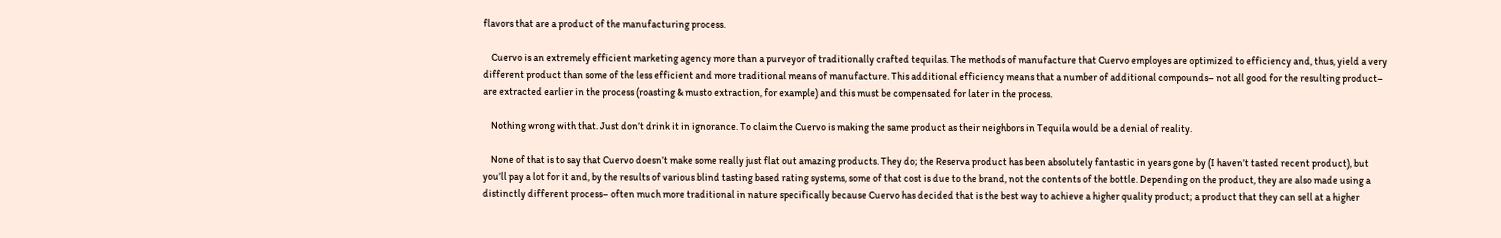flavors that are a product of the manufacturing process.

    Cuervo is an extremely efficient marketing agency more than a purveyor of traditionally crafted tequilas. The methods of manufacture that Cuervo employes are optimized to efficiency and, thus, yield a very different product than some of the less efficient and more traditional means of manufacture. This additional efficiency means that a number of additional compounds– not all good for the resulting product– are extracted earlier in the process (roasting & musto extraction, for example) and this must be compensated for later in the process.

    Nothing wrong with that. Just don’t drink it in ignorance. To claim the Cuervo is making the same product as their neighbors in Tequila would be a denial of reality.

    None of that is to say that Cuervo doesn’t make some really just flat out amazing products. They do; the Reserva product has been absolutely fantastic in years gone by (I haven’t tasted recent product), but you’ll pay a lot for it and, by the results of various blind tasting based rating systems, some of that cost is due to the brand, not the contents of the bottle. Depending on the product, they are also made using a distinctly different process– often much more traditional in nature specifically because Cuervo has decided that is the best way to achieve a higher quality product; a product that they can sell at a higher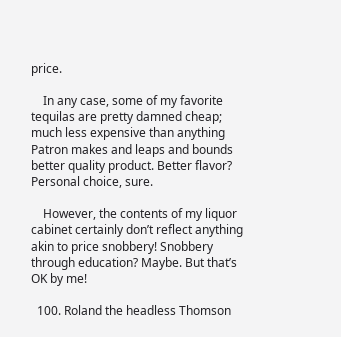price.

    In any case, some of my favorite tequilas are pretty damned cheap; much less expensive than anything Patron makes and leaps and bounds better quality product. Better flavor? Personal choice, sure.

    However, the contents of my liquor cabinet certainly don’t reflect anything akin to price snobbery! Snobbery through education? Maybe. But that’s OK by me!

  100. Roland the headless Thomson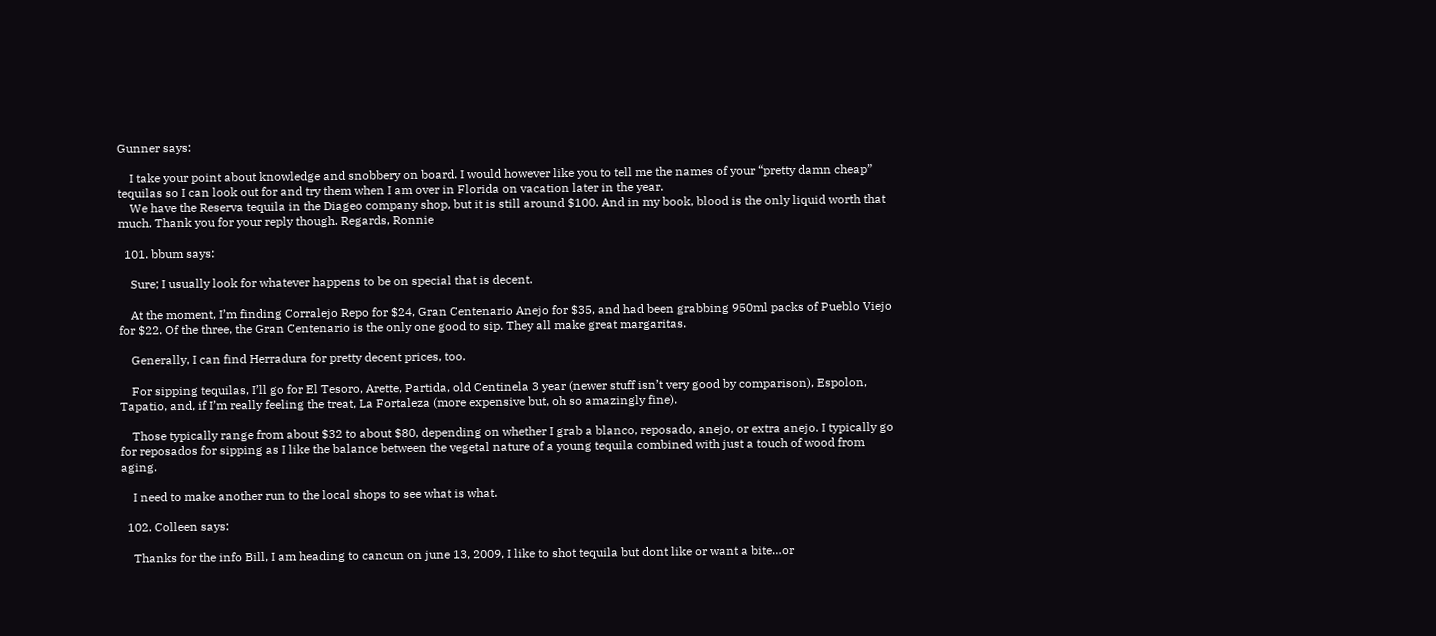Gunner says:

    I take your point about knowledge and snobbery on board. I would however like you to tell me the names of your “pretty damn cheap” tequilas so I can look out for and try them when I am over in Florida on vacation later in the year.
    We have the Reserva tequila in the Diageo company shop, but it is still around $100. And in my book, blood is the only liquid worth that much. Thank you for your reply though. Regards, Ronnie

  101. bbum says:

    Sure; I usually look for whatever happens to be on special that is decent.

    At the moment, I’m finding Corralejo Repo for $24, Gran Centenario Anejo for $35, and had been grabbing 950ml packs of Pueblo Viejo for $22. Of the three, the Gran Centenario is the only one good to sip. They all make great margaritas.

    Generally, I can find Herradura for pretty decent prices, too.

    For sipping tequilas, I’ll go for El Tesoro, Arette, Partida, old Centinela 3 year (newer stuff isn’t very good by comparison), Espolon, Tapatio, and, if I’m really feeling the treat, La Fortaleza (more expensive but, oh so amazingly fine).

    Those typically range from about $32 to about $80, depending on whether I grab a blanco, reposado, anejo, or extra anejo. I typically go for reposados for sipping as I like the balance between the vegetal nature of a young tequila combined with just a touch of wood from aging.

    I need to make another run to the local shops to see what is what.

  102. Colleen says:

    Thanks for the info Bill, I am heading to cancun on june 13, 2009, I like to shot tequila but dont like or want a bite…or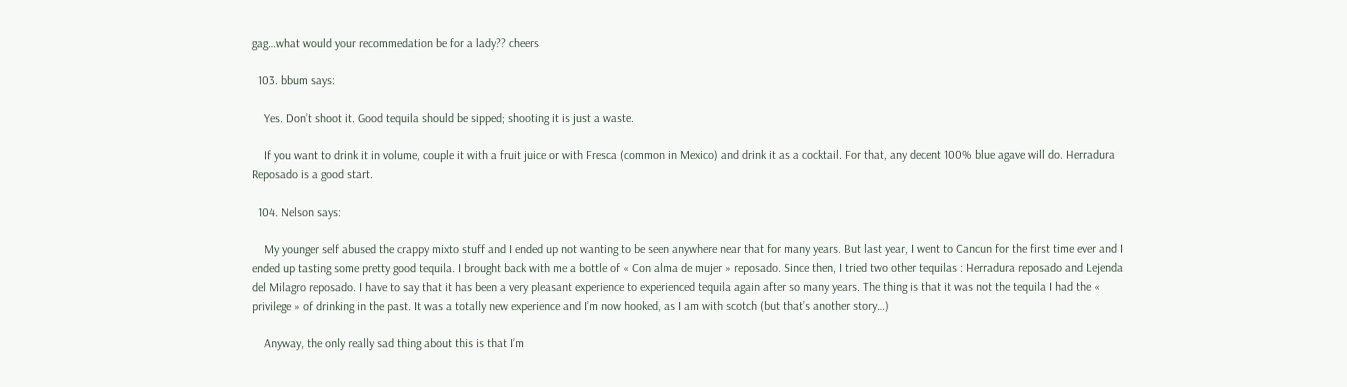gag…what would your recommedation be for a lady?? cheers

  103. bbum says:

    Yes. Don’t shoot it. Good tequila should be sipped; shooting it is just a waste.

    If you want to drink it in volume, couple it with a fruit juice or with Fresca (common in Mexico) and drink it as a cocktail. For that, any decent 100% blue agave will do. Herradura Reposado is a good start.

  104. Nelson says:

    My younger self abused the crappy mixto stuff and I ended up not wanting to be seen anywhere near that for many years. But last year, I went to Cancun for the first time ever and I ended up tasting some pretty good tequila. I brought back with me a bottle of « Con alma de mujer » reposado. Since then, I tried two other tequilas : Herradura reposado and Lejenda del Milagro reposado. I have to say that it has been a very pleasant experience to experienced tequila again after so many years. The thing is that it was not the tequila I had the « privilege » of drinking in the past. It was a totally new experience and I’m now hooked, as I am with scotch (but that’s another story…)

    Anyway, the only really sad thing about this is that I’m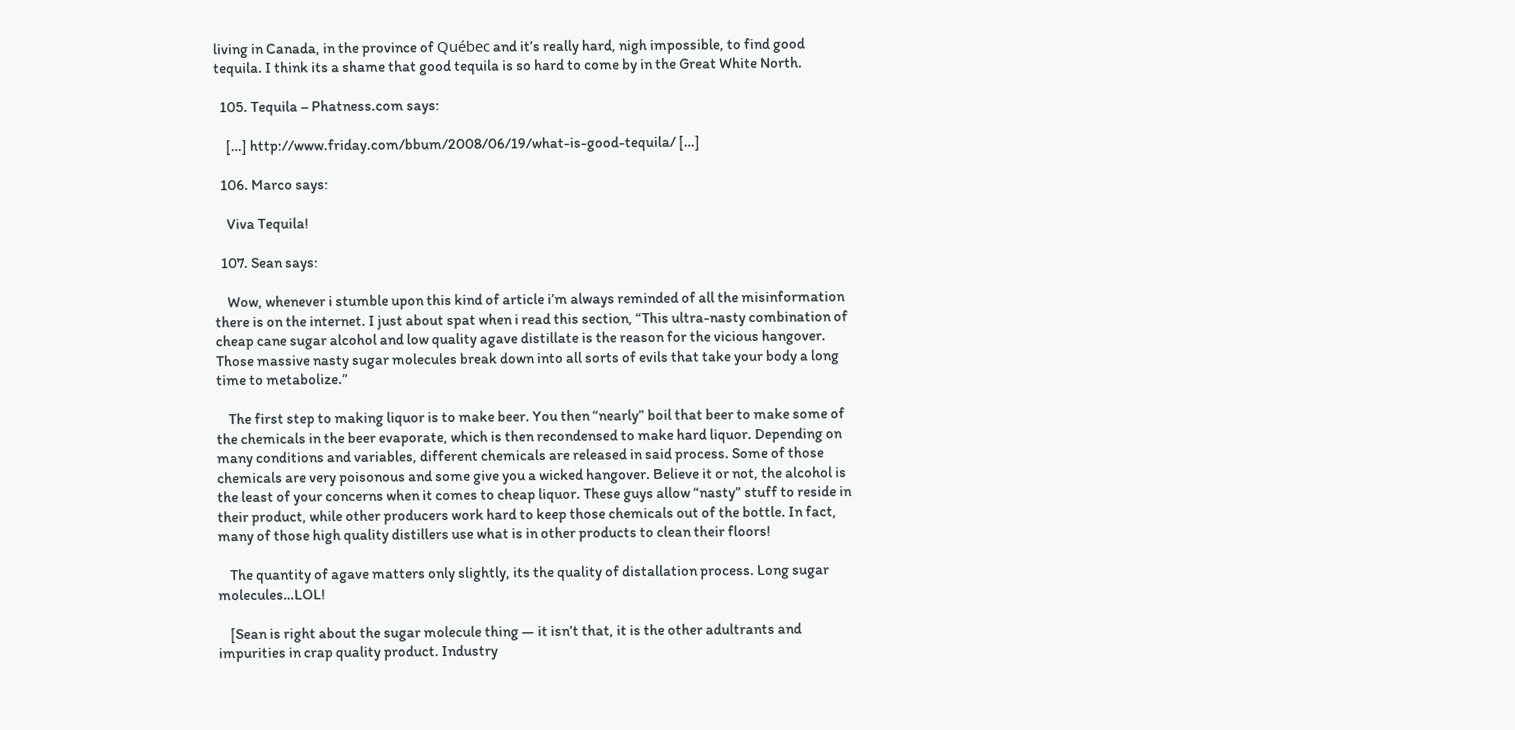living in Canada, in the province of Québec and it’s really hard, nigh impossible, to find good tequila. I think its a shame that good tequila is so hard to come by in the Great White North.

  105. Tequila – Phatness.com says:

    […] http://www.friday.com/bbum/2008/06/19/what-is-good-tequila/ […]

  106. Marco says:

    Viva Tequila!

  107. Sean says:

    Wow, whenever i stumble upon this kind of article i’m always reminded of all the misinformation there is on the internet. I just about spat when i read this section, “This ultra-nasty combination of cheap cane sugar alcohol and low quality agave distillate is the reason for the vicious hangover. Those massive nasty sugar molecules break down into all sorts of evils that take your body a long time to metabolize.”

    The first step to making liquor is to make beer. You then “nearly” boil that beer to make some of the chemicals in the beer evaporate, which is then recondensed to make hard liquor. Depending on many conditions and variables, different chemicals are released in said process. Some of those chemicals are very poisonous and some give you a wicked hangover. Believe it or not, the alcohol is the least of your concerns when it comes to cheap liquor. These guys allow “nasty” stuff to reside in their product, while other producers work hard to keep those chemicals out of the bottle. In fact, many of those high quality distillers use what is in other products to clean their floors!

    The quantity of agave matters only slightly, its the quality of distallation process. Long sugar molecules…LOL!

    [Sean is right about the sugar molecule thing — it isn’t that, it is the other adultrants and impurities in crap quality product. Industry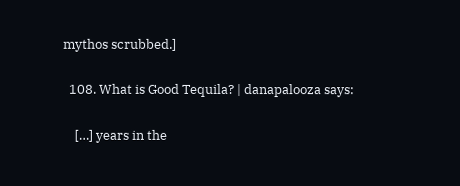mythos scrubbed.]

  108. What is Good Tequila? | danapalooza says:

    […] years in the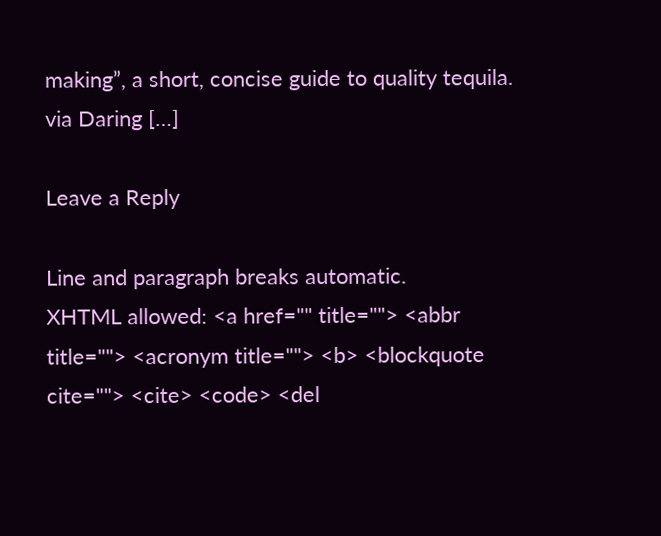making”, a short, concise guide to quality tequila. via Daring […]

Leave a Reply

Line and paragraph breaks automatic.
XHTML allowed: <a href="" title=""> <abbr title=""> <acronym title=""> <b> <blockquote cite=""> <cite> <code> <del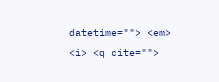datetime=""> <em> <i> <q cite="">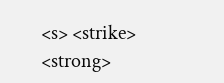<s> <strike> <strong>